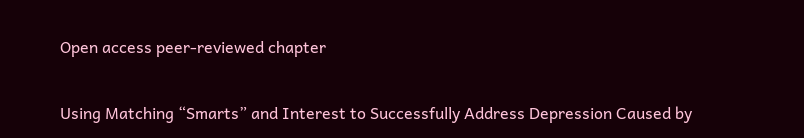Open access peer-reviewed chapter

Using Matching “Smarts” and Interest to Successfully Address Depression Caused by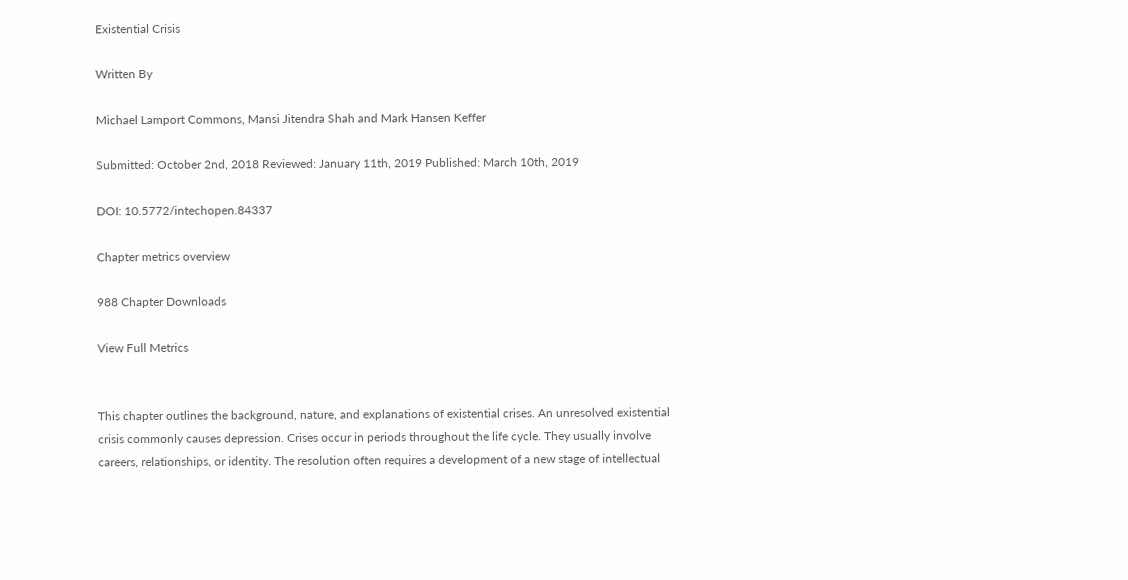Existential Crisis

Written By

Michael Lamport Commons, Mansi Jitendra Shah and Mark Hansen Keffer

Submitted: October 2nd, 2018 Reviewed: January 11th, 2019 Published: March 10th, 2019

DOI: 10.5772/intechopen.84337

Chapter metrics overview

988 Chapter Downloads

View Full Metrics


This chapter outlines the background, nature, and explanations of existential crises. An unresolved existential crisis commonly causes depression. Crises occur in periods throughout the life cycle. They usually involve careers, relationships, or identity. The resolution often requires a development of a new stage of intellectual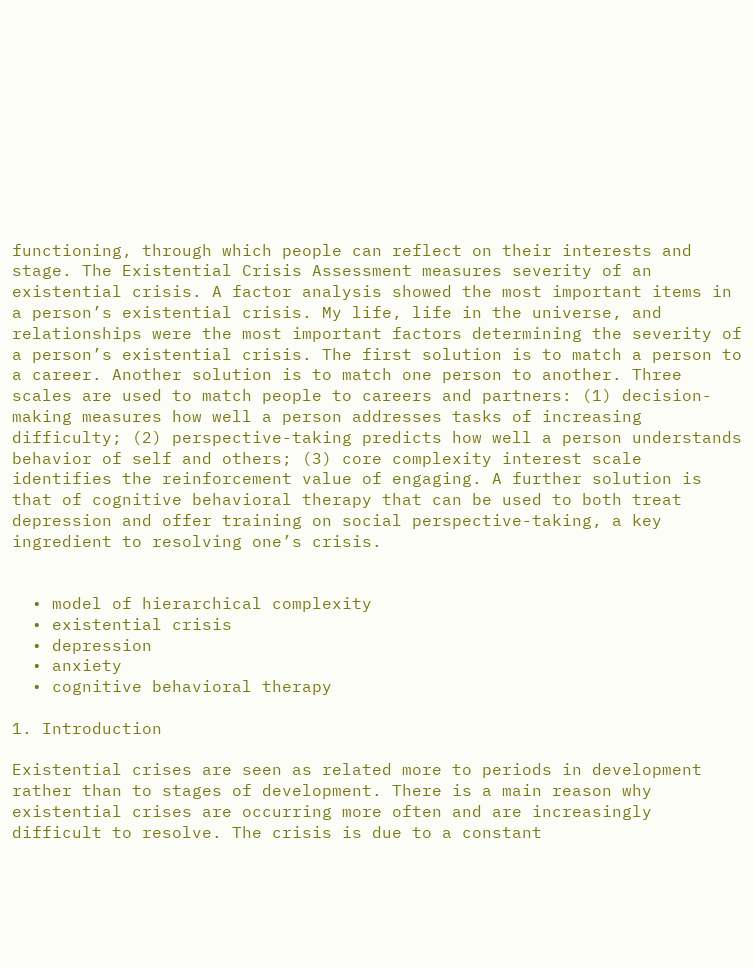functioning, through which people can reflect on their interests and stage. The Existential Crisis Assessment measures severity of an existential crisis. A factor analysis showed the most important items in a person’s existential crisis. My life, life in the universe, and relationships were the most important factors determining the severity of a person’s existential crisis. The first solution is to match a person to a career. Another solution is to match one person to another. Three scales are used to match people to careers and partners: (1) decision-making measures how well a person addresses tasks of increasing difficulty; (2) perspective-taking predicts how well a person understands behavior of self and others; (3) core complexity interest scale identifies the reinforcement value of engaging. A further solution is that of cognitive behavioral therapy that can be used to both treat depression and offer training on social perspective-taking, a key ingredient to resolving one’s crisis.


  • model of hierarchical complexity
  • existential crisis
  • depression
  • anxiety
  • cognitive behavioral therapy

1. Introduction

Existential crises are seen as related more to periods in development rather than to stages of development. There is a main reason why existential crises are occurring more often and are increasingly difficult to resolve. The crisis is due to a constant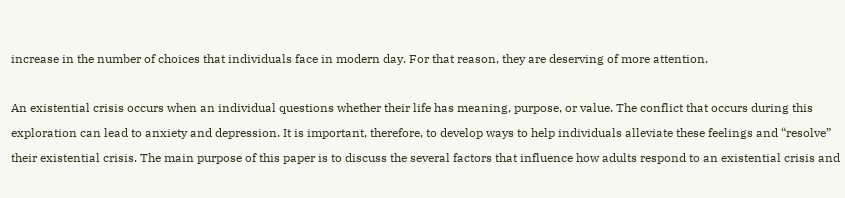increase in the number of choices that individuals face in modern day. For that reason, they are deserving of more attention.

An existential crisis occurs when an individual questions whether their life has meaning, purpose, or value. The conflict that occurs during this exploration can lead to anxiety and depression. It is important, therefore, to develop ways to help individuals alleviate these feelings and “resolve” their existential crisis. The main purpose of this paper is to discuss the several factors that influence how adults respond to an existential crisis and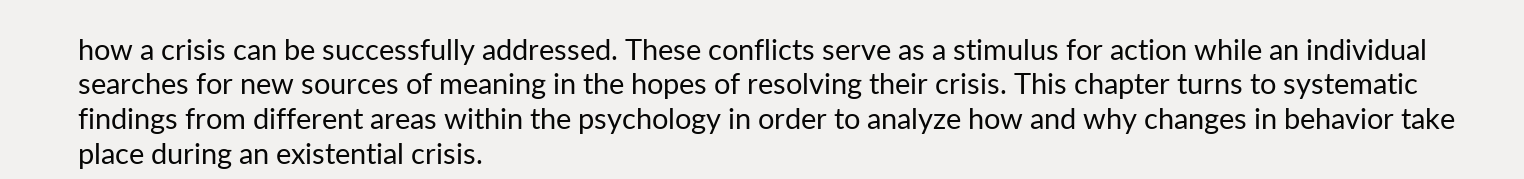how a crisis can be successfully addressed. These conflicts serve as a stimulus for action while an individual searches for new sources of meaning in the hopes of resolving their crisis. This chapter turns to systematic findings from different areas within the psychology in order to analyze how and why changes in behavior take place during an existential crisis.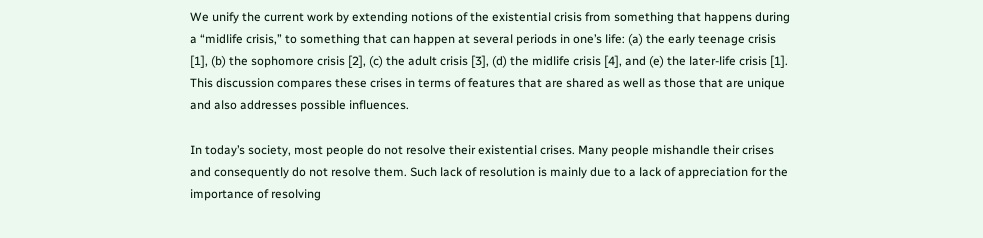We unify the current work by extending notions of the existential crisis from something that happens during a “midlife crisis,” to something that can happen at several periods in one’s life: (a) the early teenage crisis [1], (b) the sophomore crisis [2], (c) the adult crisis [3], (d) the midlife crisis [4], and (e) the later-life crisis [1]. This discussion compares these crises in terms of features that are shared as well as those that are unique and also addresses possible influences.

In today’s society, most people do not resolve their existential crises. Many people mishandle their crises and consequently do not resolve them. Such lack of resolution is mainly due to a lack of appreciation for the importance of resolving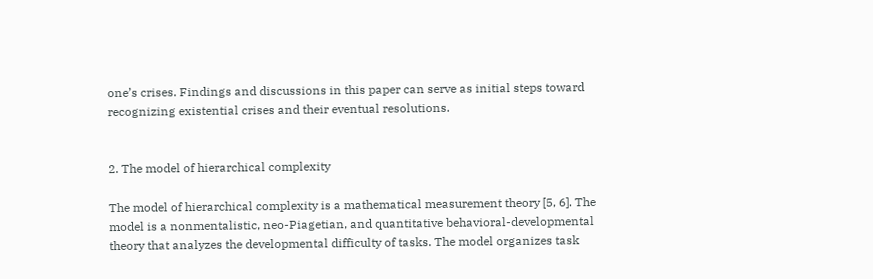one’s crises. Findings and discussions in this paper can serve as initial steps toward recognizing existential crises and their eventual resolutions.


2. The model of hierarchical complexity

The model of hierarchical complexity is a mathematical measurement theory [5, 6]. The model is a nonmentalistic, neo-Piagetian, and quantitative behavioral-developmental theory that analyzes the developmental difficulty of tasks. The model organizes task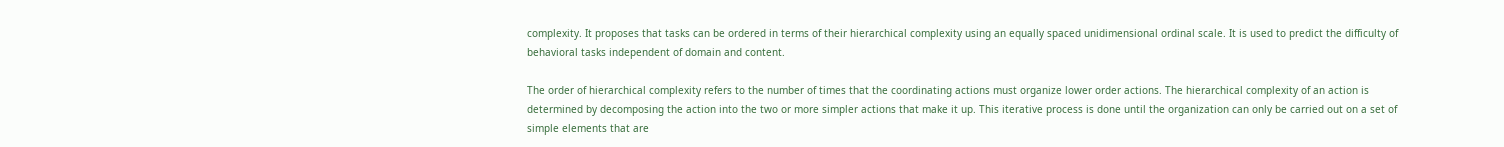complexity. It proposes that tasks can be ordered in terms of their hierarchical complexity using an equally spaced unidimensional ordinal scale. It is used to predict the difficulty of behavioral tasks independent of domain and content.

The order of hierarchical complexity refers to the number of times that the coordinating actions must organize lower order actions. The hierarchical complexity of an action is determined by decomposing the action into the two or more simpler actions that make it up. This iterative process is done until the organization can only be carried out on a set of simple elements that are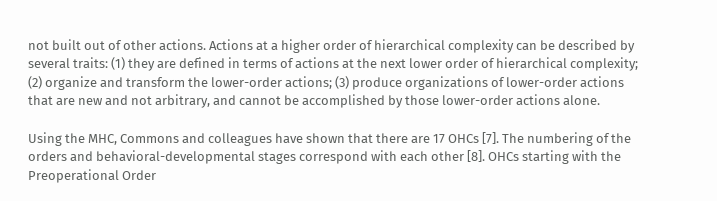not built out of other actions. Actions at a higher order of hierarchical complexity can be described by several traits: (1) they are defined in terms of actions at the next lower order of hierarchical complexity; (2) organize and transform the lower-order actions; (3) produce organizations of lower-order actions that are new and not arbitrary, and cannot be accomplished by those lower-order actions alone.

Using the MHC, Commons and colleagues have shown that there are 17 OHCs [7]. The numbering of the orders and behavioral-developmental stages correspond with each other [8]. OHCs starting with the Preoperational Order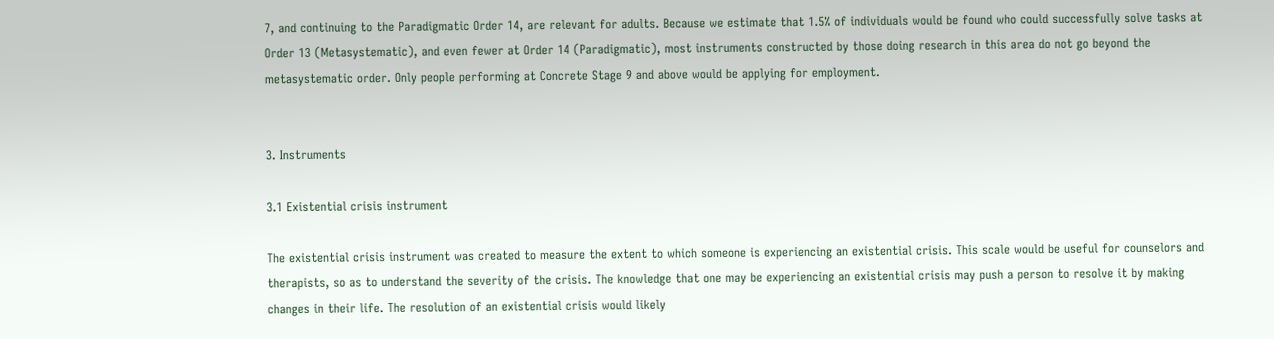7, and continuing to the Paradigmatic Order 14, are relevant for adults. Because we estimate that 1.5% of individuals would be found who could successfully solve tasks at Order 13 (Metasystematic), and even fewer at Order 14 (Paradigmatic), most instruments constructed by those doing research in this area do not go beyond the metasystematic order. Only people performing at Concrete Stage 9 and above would be applying for employment.


3. Instruments

3.1 Existential crisis instrument

The existential crisis instrument was created to measure the extent to which someone is experiencing an existential crisis. This scale would be useful for counselors and therapists, so as to understand the severity of the crisis. The knowledge that one may be experiencing an existential crisis may push a person to resolve it by making changes in their life. The resolution of an existential crisis would likely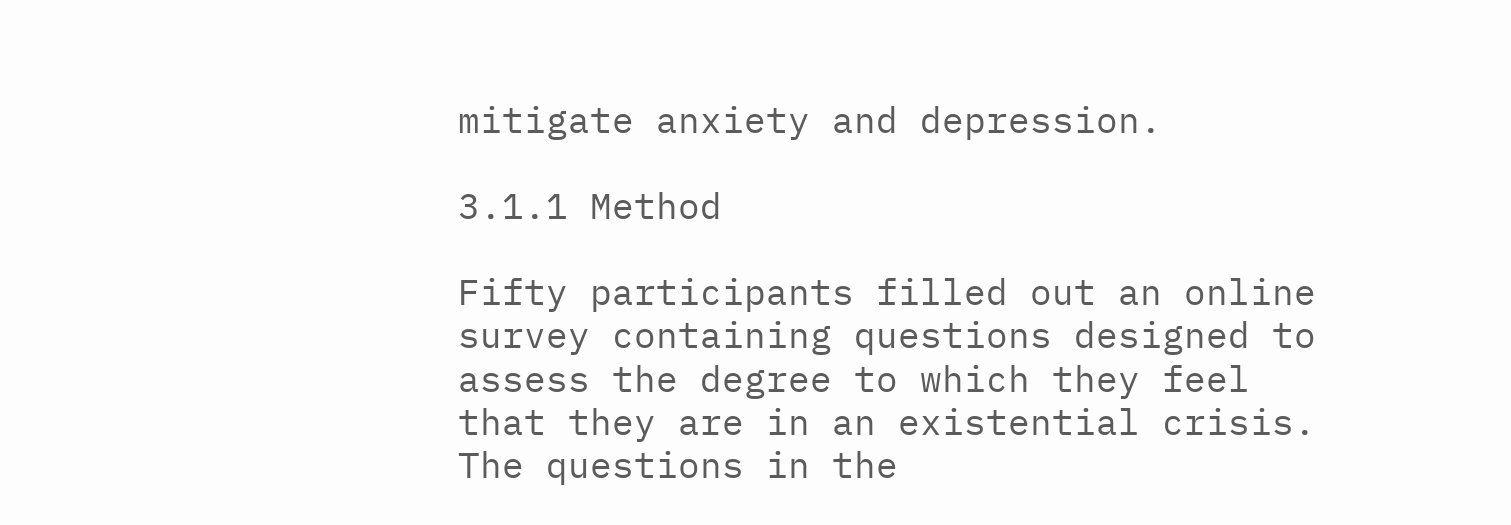mitigate anxiety and depression.

3.1.1 Method

Fifty participants filled out an online survey containing questions designed to assess the degree to which they feel that they are in an existential crisis. The questions in the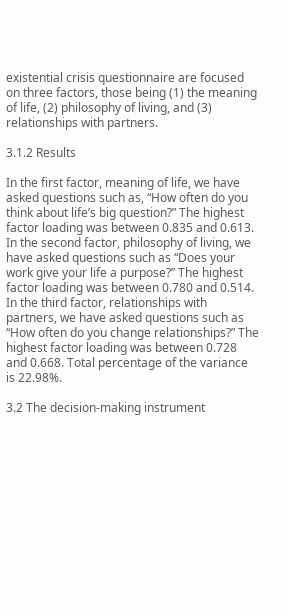existential crisis questionnaire are focused on three factors, those being (1) the meaning of life, (2) philosophy of living, and (3) relationships with partners.

3.1.2 Results

In the first factor, meaning of life, we have asked questions such as, “How often do you think about life’s big question?” The highest factor loading was between 0.835 and 0.613. In the second factor, philosophy of living, we have asked questions such as “Does your work give your life a purpose?” The highest factor loading was between 0.780 and 0.514. In the third factor, relationships with partners, we have asked questions such as “How often do you change relationships?” The highest factor loading was between 0.728 and 0.668. Total percentage of the variance is 22.98%.

3.2 The decision-making instrument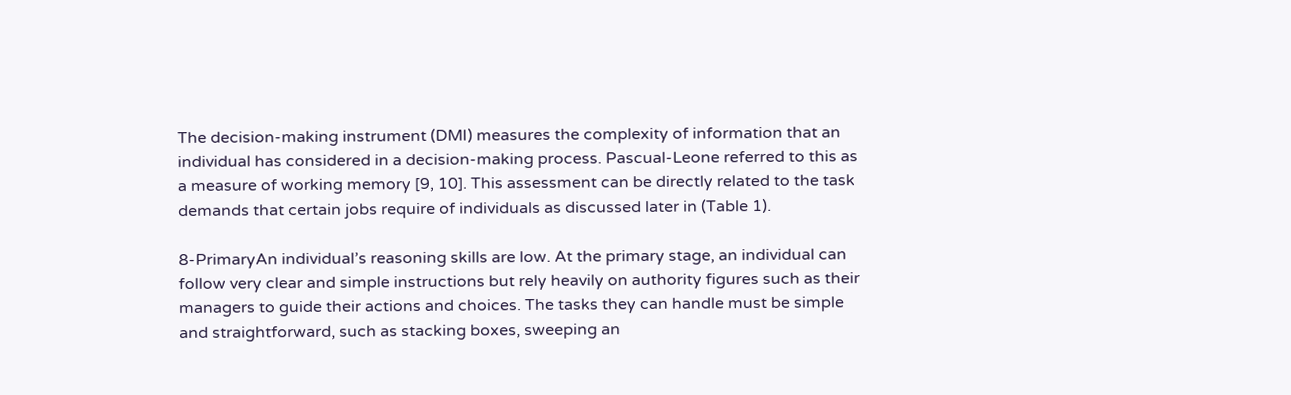The decision-making instrument (DMI) measures the complexity of information that an individual has considered in a decision-making process. Pascual-Leone referred to this as a measure of working memory [9, 10]. This assessment can be directly related to the task demands that certain jobs require of individuals as discussed later in (Table 1).

8-PrimaryAn individual’s reasoning skills are low. At the primary stage, an individual can follow very clear and simple instructions but rely heavily on authority figures such as their managers to guide their actions and choices. The tasks they can handle must be simple and straightforward, such as stacking boxes, sweeping an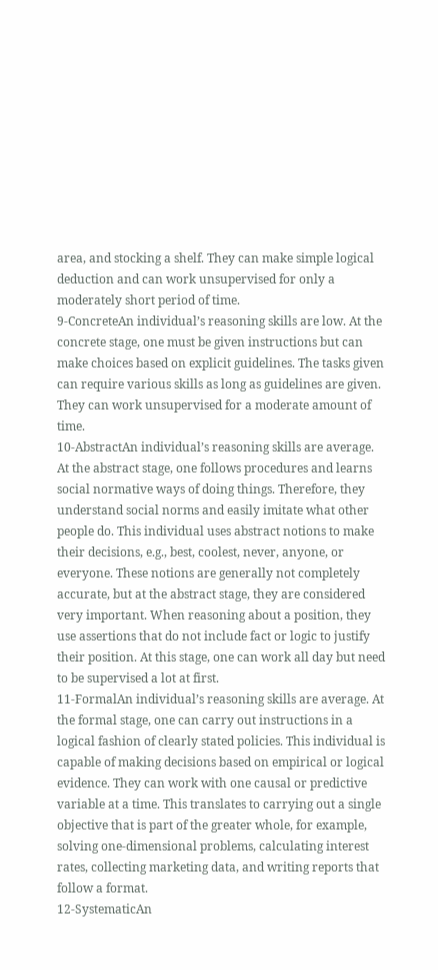area, and stocking a shelf. They can make simple logical deduction and can work unsupervised for only a moderately short period of time.
9-ConcreteAn individual’s reasoning skills are low. At the concrete stage, one must be given instructions but can make choices based on explicit guidelines. The tasks given can require various skills as long as guidelines are given. They can work unsupervised for a moderate amount of time.
10-AbstractAn individual’s reasoning skills are average. At the abstract stage, one follows procedures and learns social normative ways of doing things. Therefore, they understand social norms and easily imitate what other people do. This individual uses abstract notions to make their decisions, e.g., best, coolest, never, anyone, or everyone. These notions are generally not completely accurate, but at the abstract stage, they are considered very important. When reasoning about a position, they use assertions that do not include fact or logic to justify their position. At this stage, one can work all day but need to be supervised a lot at first.
11-FormalAn individual’s reasoning skills are average. At the formal stage, one can carry out instructions in a logical fashion of clearly stated policies. This individual is capable of making decisions based on empirical or logical evidence. They can work with one causal or predictive variable at a time. This translates to carrying out a single objective that is part of the greater whole, for example, solving one-dimensional problems, calculating interest rates, collecting marketing data, and writing reports that follow a format.
12-SystematicAn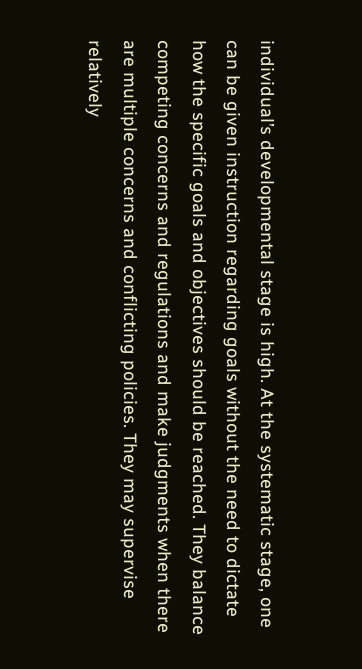individual’s developmental stage is high. At the systematic stage, one can be given instruction regarding goals without the need to dictate how the specific goals and objectives should be reached. They balance competing concerns and regulations and make judgments when there are multiple concerns and conflicting policies. They may supervise relatively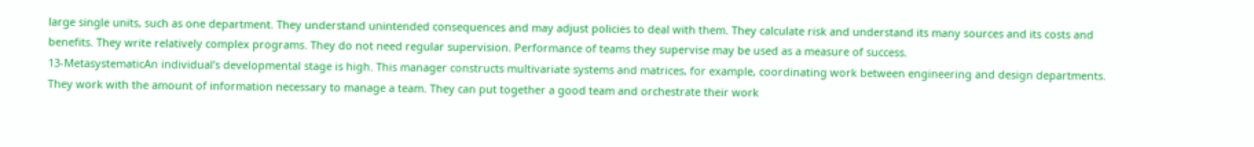large single units, such as one department. They understand unintended consequences and may adjust policies to deal with them. They calculate risk and understand its many sources and its costs and benefits. They write relatively complex programs. They do not need regular supervision. Performance of teams they supervise may be used as a measure of success.
13-MetasystematicAn individual’s developmental stage is high. This manager constructs multivariate systems and matrices, for example, coordinating work between engineering and design departments. They work with the amount of information necessary to manage a team. They can put together a good team and orchestrate their work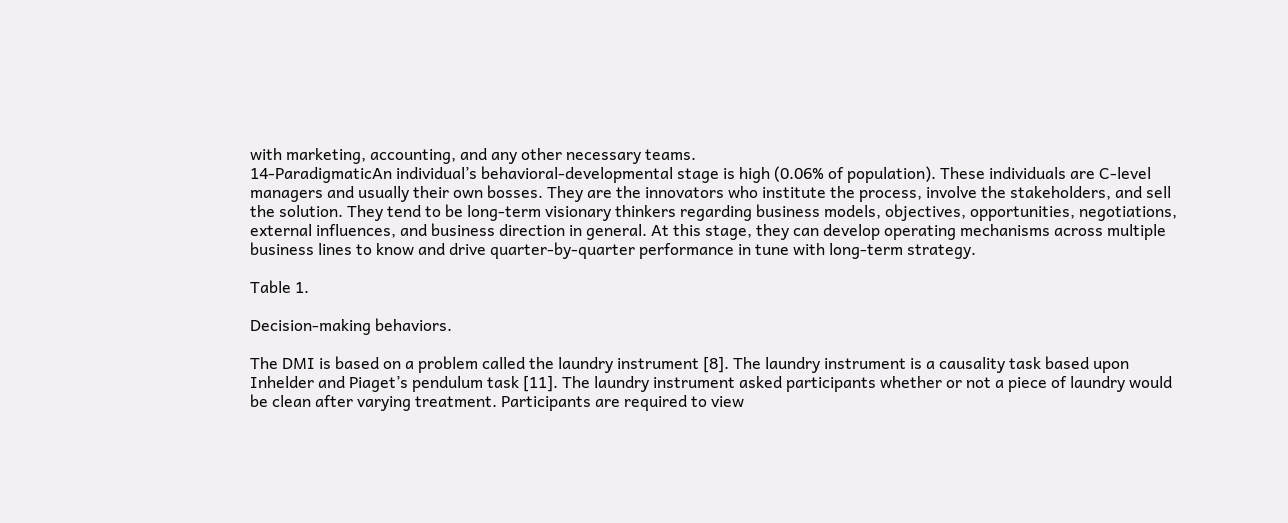with marketing, accounting, and any other necessary teams.
14-ParadigmaticAn individual’s behavioral-developmental stage is high (0.06% of population). These individuals are C-level managers and usually their own bosses. They are the innovators who institute the process, involve the stakeholders, and sell the solution. They tend to be long-term visionary thinkers regarding business models, objectives, opportunities, negotiations, external influences, and business direction in general. At this stage, they can develop operating mechanisms across multiple business lines to know and drive quarter-by-quarter performance in tune with long-term strategy.

Table 1.

Decision-making behaviors.

The DMI is based on a problem called the laundry instrument [8]. The laundry instrument is a causality task based upon Inhelder and Piaget’s pendulum task [11]. The laundry instrument asked participants whether or not a piece of laundry would be clean after varying treatment. Participants are required to view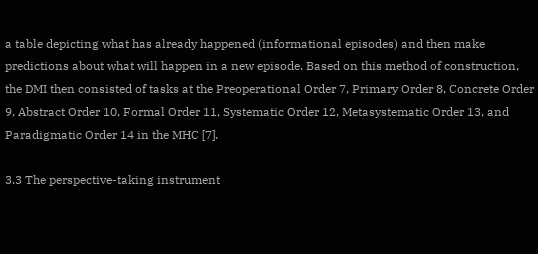a table depicting what has already happened (informational episodes) and then make predictions about what will happen in a new episode. Based on this method of construction, the DMI then consisted of tasks at the Preoperational Order 7, Primary Order 8, Concrete Order 9, Abstract Order 10, Formal Order 11, Systematic Order 12, Metasystematic Order 13, and Paradigmatic Order 14 in the MHC [7].

3.3 The perspective-taking instrument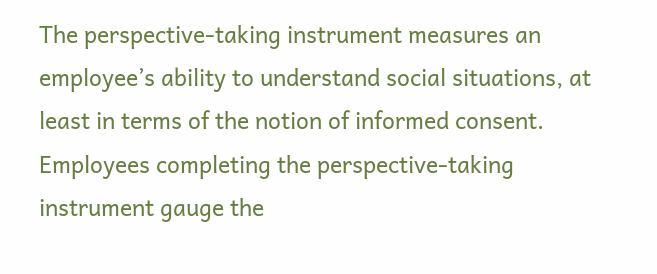The perspective-taking instrument measures an employee’s ability to understand social situations, at least in terms of the notion of informed consent. Employees completing the perspective-taking instrument gauge the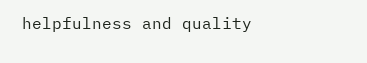helpfulness and quality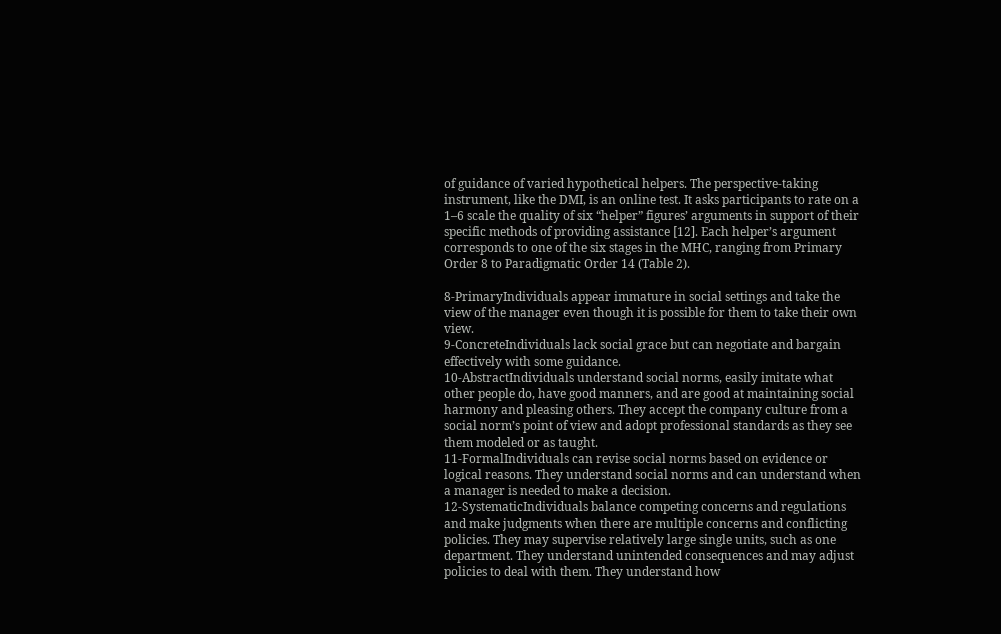of guidance of varied hypothetical helpers. The perspective-taking instrument, like the DMI, is an online test. It asks participants to rate on a 1–6 scale the quality of six “helper” figures’ arguments in support of their specific methods of providing assistance [12]. Each helper’s argument corresponds to one of the six stages in the MHC, ranging from Primary Order 8 to Paradigmatic Order 14 (Table 2).

8-PrimaryIndividuals appear immature in social settings and take the view of the manager even though it is possible for them to take their own view.
9-ConcreteIndividuals lack social grace but can negotiate and bargain effectively with some guidance.
10-AbstractIndividuals understand social norms, easily imitate what other people do, have good manners, and are good at maintaining social harmony and pleasing others. They accept the company culture from a social norm’s point of view and adopt professional standards as they see them modeled or as taught.
11-FormalIndividuals can revise social norms based on evidence or logical reasons. They understand social norms and can understand when a manager is needed to make a decision.
12-SystematicIndividuals balance competing concerns and regulations and make judgments when there are multiple concerns and conflicting policies. They may supervise relatively large single units, such as one department. They understand unintended consequences and may adjust policies to deal with them. They understand how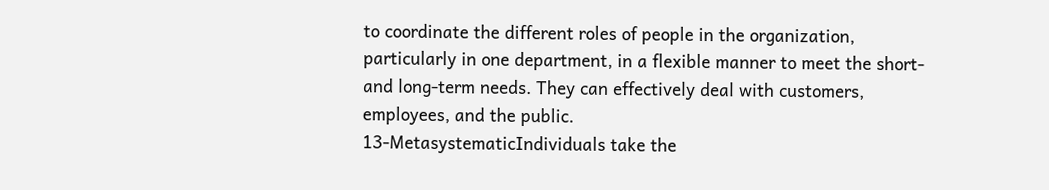to coordinate the different roles of people in the organization, particularly in one department, in a flexible manner to meet the short- and long-term needs. They can effectively deal with customers, employees, and the public.
13-MetasystematicIndividuals take the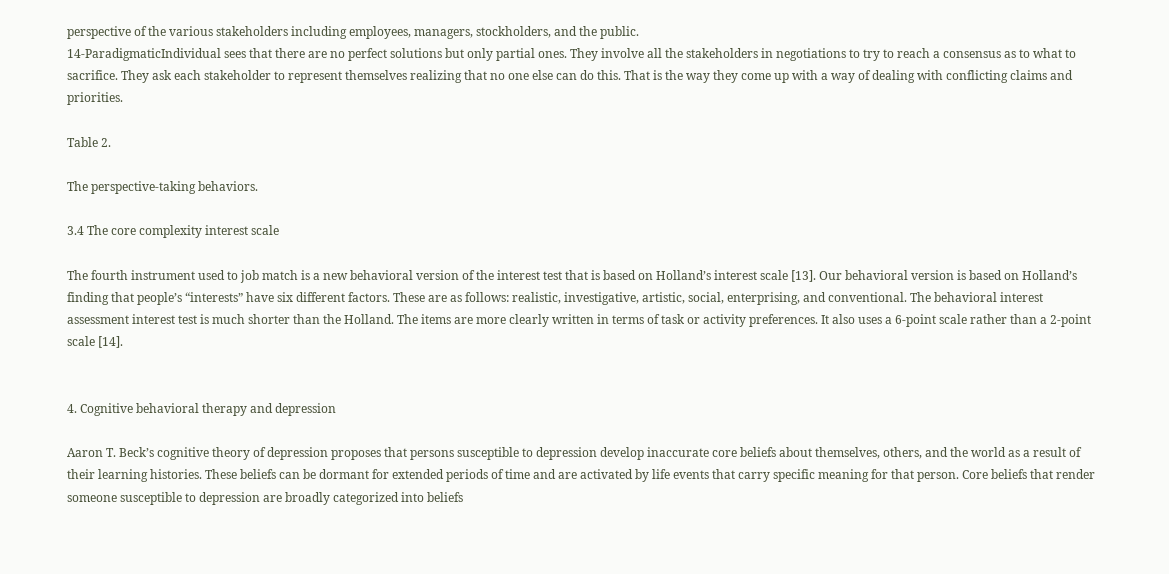perspective of the various stakeholders including employees, managers, stockholders, and the public.
14-ParadigmaticIndividual sees that there are no perfect solutions but only partial ones. They involve all the stakeholders in negotiations to try to reach a consensus as to what to sacrifice. They ask each stakeholder to represent themselves realizing that no one else can do this. That is the way they come up with a way of dealing with conflicting claims and priorities.

Table 2.

The perspective-taking behaviors.

3.4 The core complexity interest scale

The fourth instrument used to job match is a new behavioral version of the interest test that is based on Holland’s interest scale [13]. Our behavioral version is based on Holland’s finding that people’s “interests” have six different factors. These are as follows: realistic, investigative, artistic, social, enterprising, and conventional. The behavioral interest assessment interest test is much shorter than the Holland. The items are more clearly written in terms of task or activity preferences. It also uses a 6-point scale rather than a 2-point scale [14].


4. Cognitive behavioral therapy and depression

Aaron T. Beck’s cognitive theory of depression proposes that persons susceptible to depression develop inaccurate core beliefs about themselves, others, and the world as a result of their learning histories. These beliefs can be dormant for extended periods of time and are activated by life events that carry specific meaning for that person. Core beliefs that render someone susceptible to depression are broadly categorized into beliefs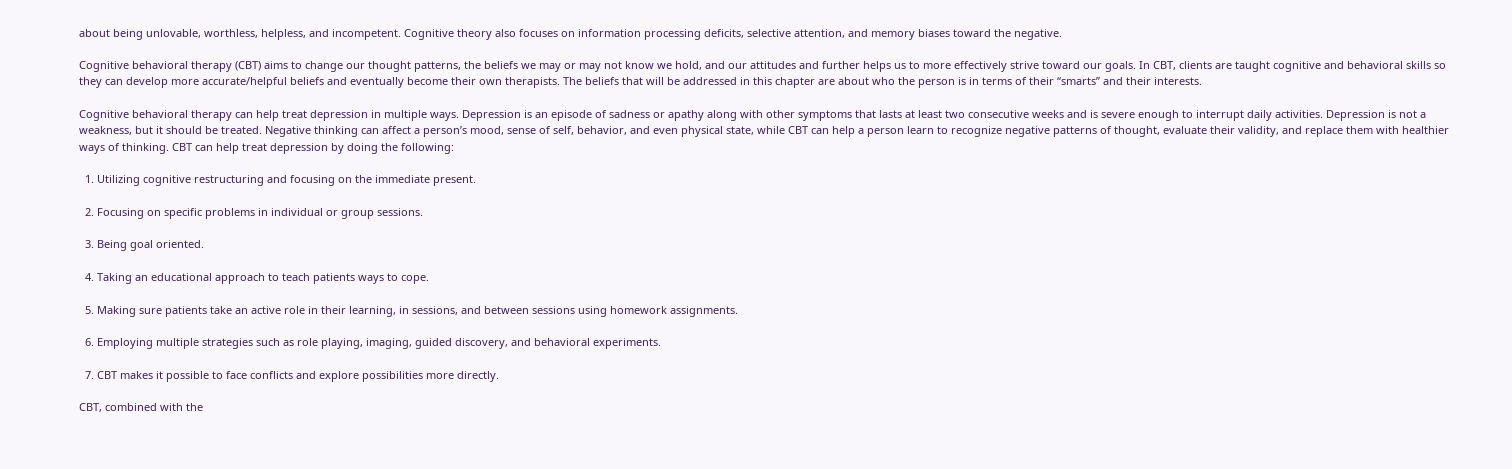about being unlovable, worthless, helpless, and incompetent. Cognitive theory also focuses on information processing deficits, selective attention, and memory biases toward the negative.

Cognitive behavioral therapy (CBT) aims to change our thought patterns, the beliefs we may or may not know we hold, and our attitudes and further helps us to more effectively strive toward our goals. In CBT, clients are taught cognitive and behavioral skills so they can develop more accurate/helpful beliefs and eventually become their own therapists. The beliefs that will be addressed in this chapter are about who the person is in terms of their “smarts” and their interests.

Cognitive behavioral therapy can help treat depression in multiple ways. Depression is an episode of sadness or apathy along with other symptoms that lasts at least two consecutive weeks and is severe enough to interrupt daily activities. Depression is not a weakness, but it should be treated. Negative thinking can affect a person’s mood, sense of self, behavior, and even physical state, while CBT can help a person learn to recognize negative patterns of thought, evaluate their validity, and replace them with healthier ways of thinking. CBT can help treat depression by doing the following:

  1. Utilizing cognitive restructuring and focusing on the immediate present.

  2. Focusing on specific problems in individual or group sessions.

  3. Being goal oriented.

  4. Taking an educational approach to teach patients ways to cope.

  5. Making sure patients take an active role in their learning, in sessions, and between sessions using homework assignments.

  6. Employing multiple strategies such as role playing, imaging, guided discovery, and behavioral experiments.

  7. CBT makes it possible to face conflicts and explore possibilities more directly.

CBT, combined with the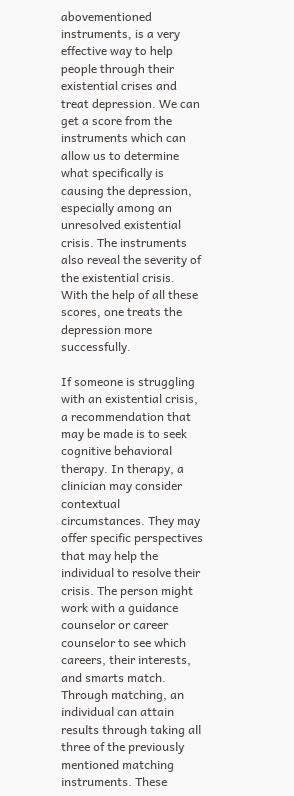abovementioned instruments, is a very effective way to help people through their existential crises and treat depression. We can get a score from the instruments which can allow us to determine what specifically is causing the depression, especially among an unresolved existential crisis. The instruments also reveal the severity of the existential crisis. With the help of all these scores, one treats the depression more successfully.

If someone is struggling with an existential crisis, a recommendation that may be made is to seek cognitive behavioral therapy. In therapy, a clinician may consider contextual circumstances. They may offer specific perspectives that may help the individual to resolve their crisis. The person might work with a guidance counselor or career counselor to see which careers, their interests, and smarts match. Through matching, an individual can attain results through taking all three of the previously mentioned matching instruments. These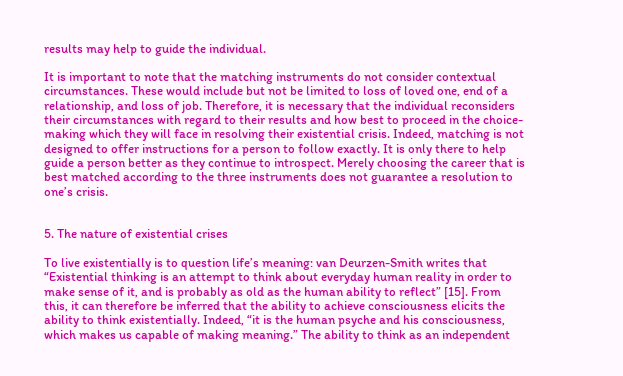results may help to guide the individual.

It is important to note that the matching instruments do not consider contextual circumstances. These would include but not be limited to loss of loved one, end of a relationship, and loss of job. Therefore, it is necessary that the individual reconsiders their circumstances with regard to their results and how best to proceed in the choice-making which they will face in resolving their existential crisis. Indeed, matching is not designed to offer instructions for a person to follow exactly. It is only there to help guide a person better as they continue to introspect. Merely choosing the career that is best matched according to the three instruments does not guarantee a resolution to one’s crisis.


5. The nature of existential crises

To live existentially is to question life’s meaning: van Deurzen-Smith writes that “Existential thinking is an attempt to think about everyday human reality in order to make sense of it, and is probably as old as the human ability to reflect” [15]. From this, it can therefore be inferred that the ability to achieve consciousness elicits the ability to think existentially. Indeed, “it is the human psyche and his consciousness, which makes us capable of making meaning.” The ability to think as an independent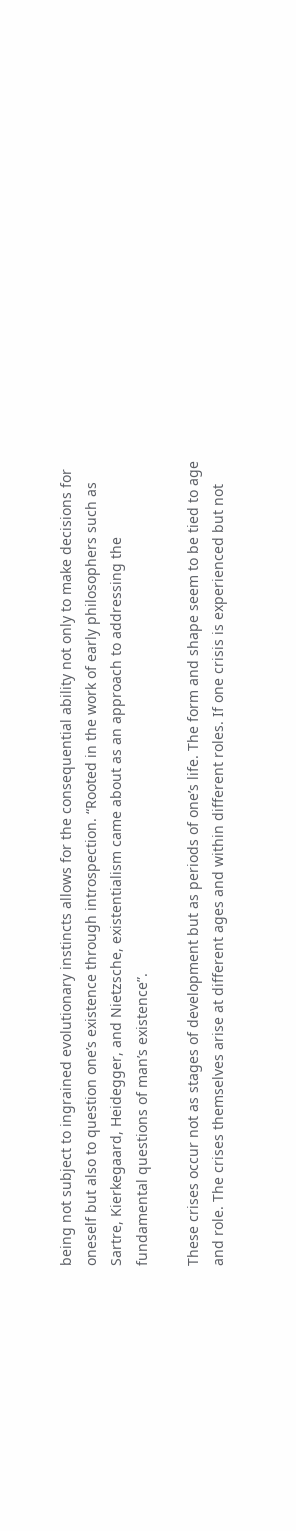being not subject to ingrained evolutionary instincts allows for the consequential ability not only to make decisions for oneself but also to question one’s existence through introspection. “Rooted in the work of early philosophers such as Sartre, Kierkegaard, Heidegger, and Nietzsche, existentialism came about as an approach to addressing the fundamental questions of man’s existence”.

These crises occur not as stages of development but as periods of one’s life. The form and shape seem to be tied to age and role. The crises themselves arise at different ages and within different roles. If one crisis is experienced but not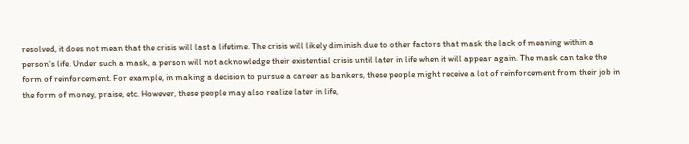resolved, it does not mean that the crisis will last a lifetime. The crisis will likely diminish due to other factors that mask the lack of meaning within a person’s life. Under such a mask, a person will not acknowledge their existential crisis until later in life when it will appear again. The mask can take the form of reinforcement. For example, in making a decision to pursue a career as bankers, these people might receive a lot of reinforcement from their job in the form of money, praise, etc. However, these people may also realize later in life,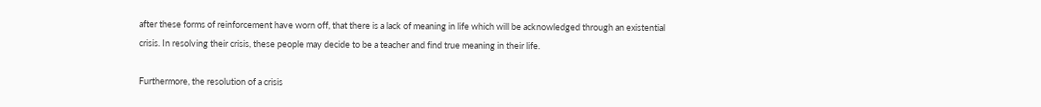after these forms of reinforcement have worn off, that there is a lack of meaning in life which will be acknowledged through an existential crisis. In resolving their crisis, these people may decide to be a teacher and find true meaning in their life.

Furthermore, the resolution of a crisis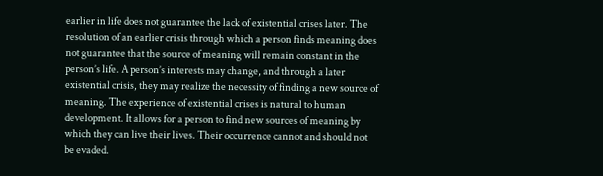earlier in life does not guarantee the lack of existential crises later. The resolution of an earlier crisis through which a person finds meaning does not guarantee that the source of meaning will remain constant in the person’s life. A person’s interests may change, and through a later existential crisis, they may realize the necessity of finding a new source of meaning. The experience of existential crises is natural to human development. It allows for a person to find new sources of meaning by which they can live their lives. Their occurrence cannot and should not be evaded.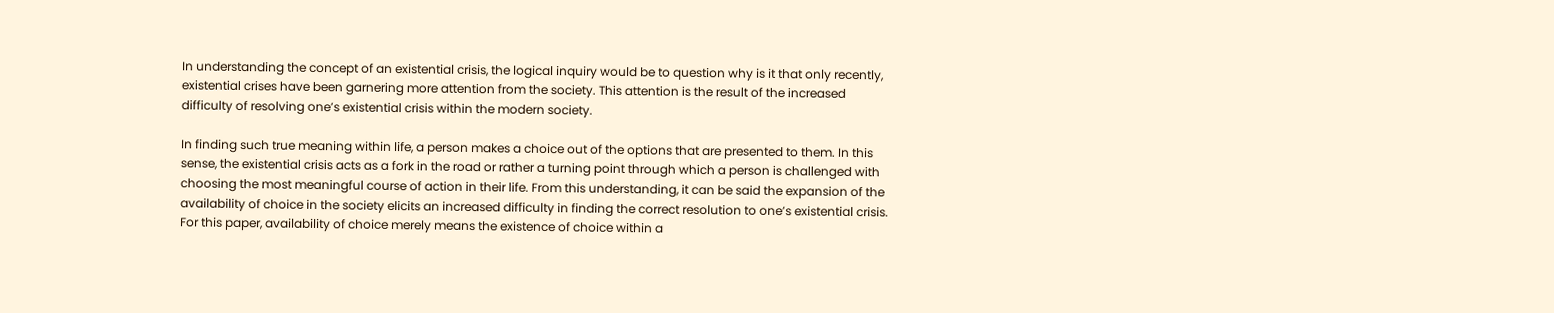In understanding the concept of an existential crisis, the logical inquiry would be to question why is it that only recently, existential crises have been garnering more attention from the society. This attention is the result of the increased difficulty of resolving one’s existential crisis within the modern society.

In finding such true meaning within life, a person makes a choice out of the options that are presented to them. In this sense, the existential crisis acts as a fork in the road or rather a turning point through which a person is challenged with choosing the most meaningful course of action in their life. From this understanding, it can be said the expansion of the availability of choice in the society elicits an increased difficulty in finding the correct resolution to one’s existential crisis. For this paper, availability of choice merely means the existence of choice within a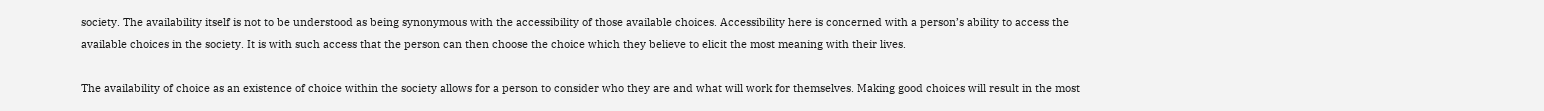society. The availability itself is not to be understood as being synonymous with the accessibility of those available choices. Accessibility here is concerned with a person’s ability to access the available choices in the society. It is with such access that the person can then choose the choice which they believe to elicit the most meaning with their lives.

The availability of choice as an existence of choice within the society allows for a person to consider who they are and what will work for themselves. Making good choices will result in the most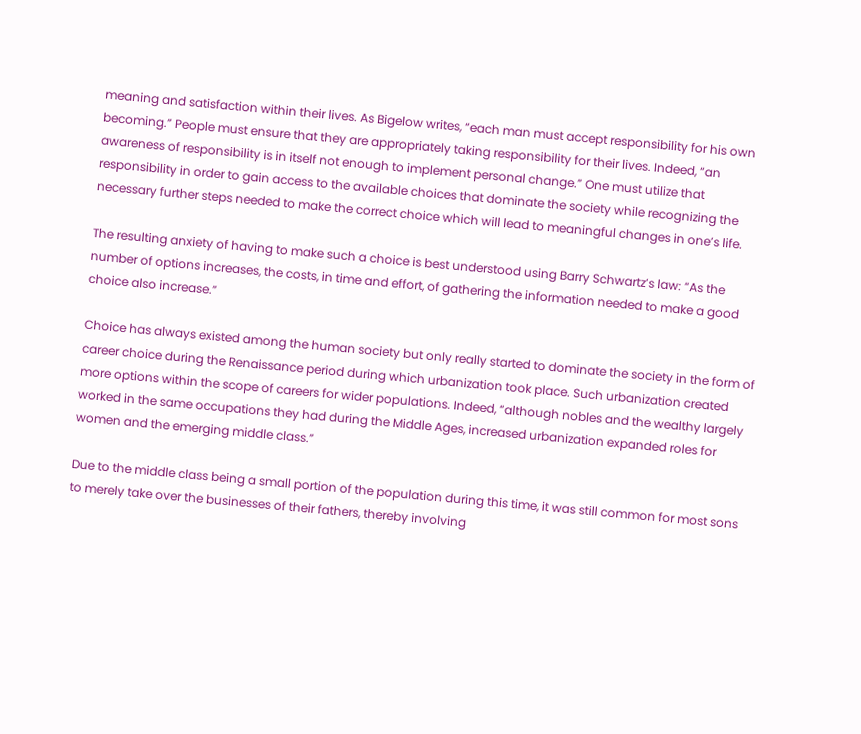meaning and satisfaction within their lives. As Bigelow writes, “each man must accept responsibility for his own becoming.” People must ensure that they are appropriately taking responsibility for their lives. Indeed, “an awareness of responsibility is in itself not enough to implement personal change.” One must utilize that responsibility in order to gain access to the available choices that dominate the society while recognizing the necessary further steps needed to make the correct choice which will lead to meaningful changes in one’s life.

The resulting anxiety of having to make such a choice is best understood using Barry Schwartz’s law: “As the number of options increases, the costs, in time and effort, of gathering the information needed to make a good choice also increase.”

Choice has always existed among the human society but only really started to dominate the society in the form of career choice during the Renaissance period during which urbanization took place. Such urbanization created more options within the scope of careers for wider populations. Indeed, “although nobles and the wealthy largely worked in the same occupations they had during the Middle Ages, increased urbanization expanded roles for women and the emerging middle class.”

Due to the middle class being a small portion of the population during this time, it was still common for most sons to merely take over the businesses of their fathers, thereby involving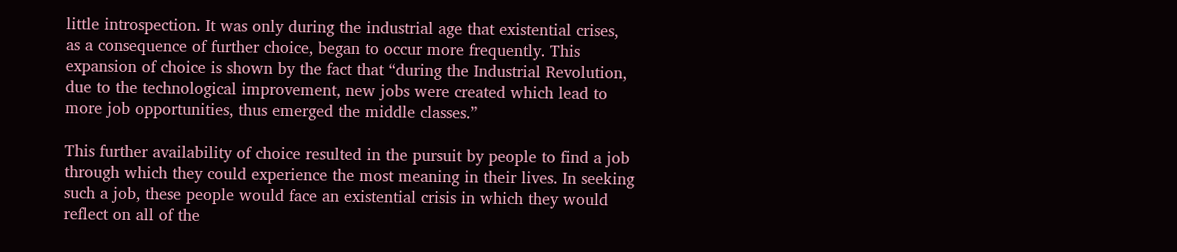little introspection. It was only during the industrial age that existential crises, as a consequence of further choice, began to occur more frequently. This expansion of choice is shown by the fact that “during the Industrial Revolution, due to the technological improvement, new jobs were created which lead to more job opportunities, thus emerged the middle classes.”

This further availability of choice resulted in the pursuit by people to find a job through which they could experience the most meaning in their lives. In seeking such a job, these people would face an existential crisis in which they would reflect on all of the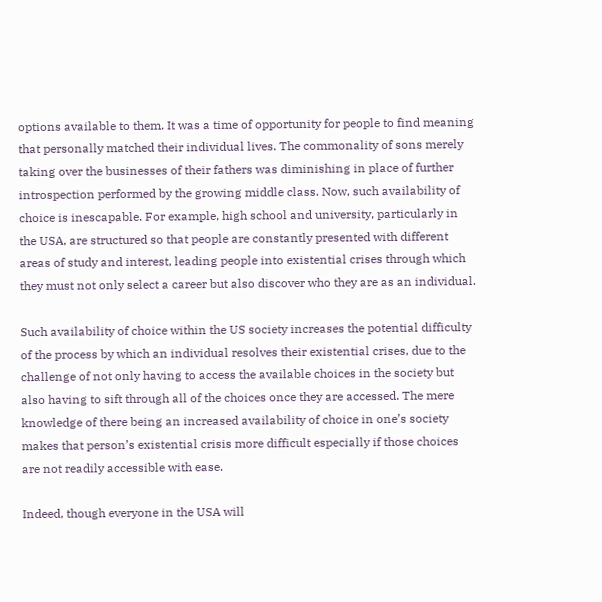options available to them. It was a time of opportunity for people to find meaning that personally matched their individual lives. The commonality of sons merely taking over the businesses of their fathers was diminishing in place of further introspection performed by the growing middle class. Now, such availability of choice is inescapable. For example, high school and university, particularly in the USA, are structured so that people are constantly presented with different areas of study and interest, leading people into existential crises through which they must not only select a career but also discover who they are as an individual.

Such availability of choice within the US society increases the potential difficulty of the process by which an individual resolves their existential crises, due to the challenge of not only having to access the available choices in the society but also having to sift through all of the choices once they are accessed. The mere knowledge of there being an increased availability of choice in one’s society makes that person’s existential crisis more difficult especially if those choices are not readily accessible with ease.

Indeed, though everyone in the USA will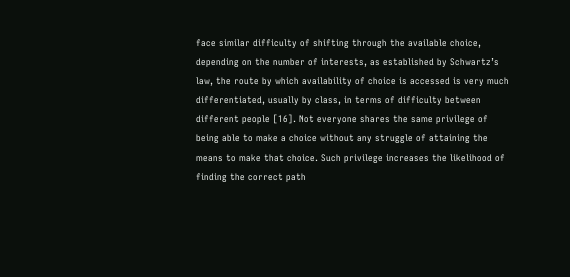face similar difficulty of shifting through the available choice, depending on the number of interests, as established by Schwartz’s law, the route by which availability of choice is accessed is very much differentiated, usually by class, in terms of difficulty between different people [16]. Not everyone shares the same privilege of being able to make a choice without any struggle of attaining the means to make that choice. Such privilege increases the likelihood of finding the correct path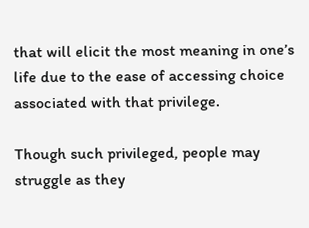that will elicit the most meaning in one’s life due to the ease of accessing choice associated with that privilege.

Though such privileged, people may struggle as they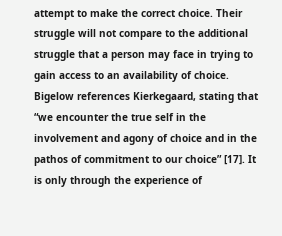attempt to make the correct choice. Their struggle will not compare to the additional struggle that a person may face in trying to gain access to an availability of choice. Bigelow references Kierkegaard, stating that “we encounter the true self in the involvement and agony of choice and in the pathos of commitment to our choice” [17]. It is only through the experience of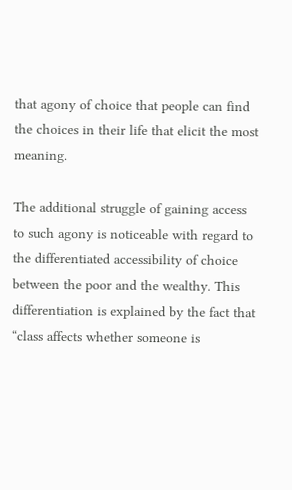that agony of choice that people can find the choices in their life that elicit the most meaning.

The additional struggle of gaining access to such agony is noticeable with regard to the differentiated accessibility of choice between the poor and the wealthy. This differentiation is explained by the fact that “class affects whether someone is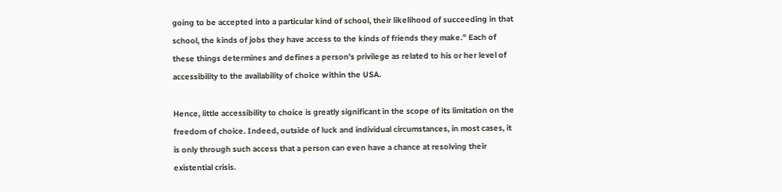going to be accepted into a particular kind of school, their likelihood of succeeding in that school, the kinds of jobs they have access to the kinds of friends they make.” Each of these things determines and defines a person’s privilege as related to his or her level of accessibility to the availability of choice within the USA.

Hence, little accessibility to choice is greatly significant in the scope of its limitation on the freedom of choice. Indeed, outside of luck and individual circumstances, in most cases, it is only through such access that a person can even have a chance at resolving their existential crisis.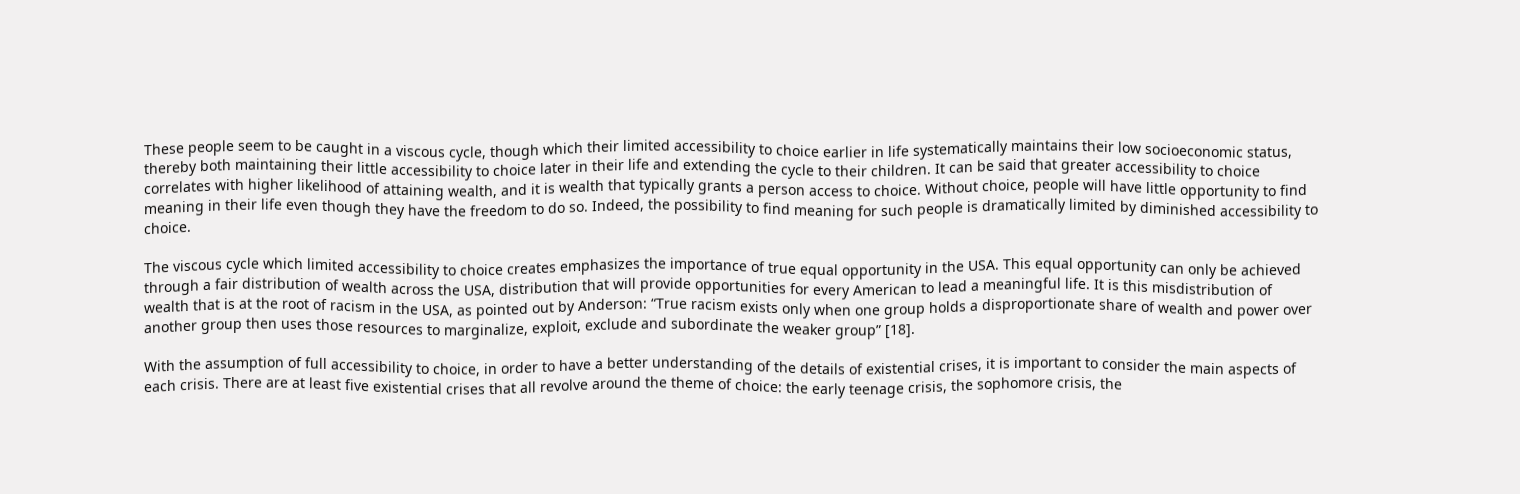These people seem to be caught in a viscous cycle, though which their limited accessibility to choice earlier in life systematically maintains their low socioeconomic status, thereby both maintaining their little accessibility to choice later in their life and extending the cycle to their children. It can be said that greater accessibility to choice correlates with higher likelihood of attaining wealth, and it is wealth that typically grants a person access to choice. Without choice, people will have little opportunity to find meaning in their life even though they have the freedom to do so. Indeed, the possibility to find meaning for such people is dramatically limited by diminished accessibility to choice.

The viscous cycle which limited accessibility to choice creates emphasizes the importance of true equal opportunity in the USA. This equal opportunity can only be achieved through a fair distribution of wealth across the USA, distribution that will provide opportunities for every American to lead a meaningful life. It is this misdistribution of wealth that is at the root of racism in the USA, as pointed out by Anderson: “True racism exists only when one group holds a disproportionate share of wealth and power over another group then uses those resources to marginalize, exploit, exclude and subordinate the weaker group” [18].

With the assumption of full accessibility to choice, in order to have a better understanding of the details of existential crises, it is important to consider the main aspects of each crisis. There are at least five existential crises that all revolve around the theme of choice: the early teenage crisis, the sophomore crisis, the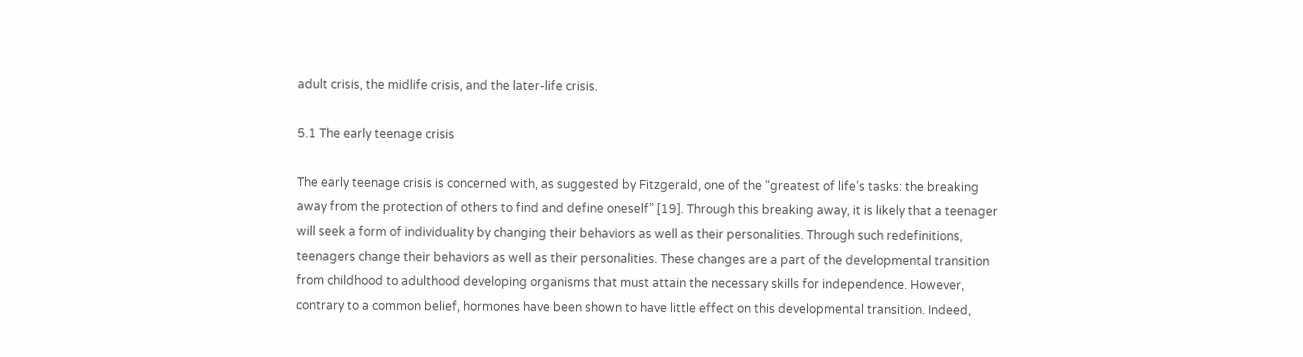adult crisis, the midlife crisis, and the later-life crisis.

5.1 The early teenage crisis

The early teenage crisis is concerned with, as suggested by Fitzgerald, one of the “greatest of life’s tasks: the breaking away from the protection of others to find and define oneself” [19]. Through this breaking away, it is likely that a teenager will seek a form of individuality by changing their behaviors as well as their personalities. Through such redefinitions, teenagers change their behaviors as well as their personalities. These changes are a part of the developmental transition from childhood to adulthood developing organisms that must attain the necessary skills for independence. However, contrary to a common belief, hormones have been shown to have little effect on this developmental transition. Indeed,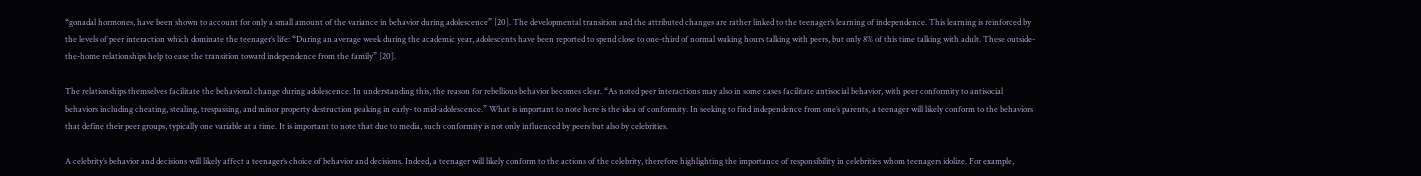“gonadal hormones, have been shown to account for only a small amount of the variance in behavior during adolescence” [20]. The developmental transition and the attributed changes are rather linked to the teenager’s learning of independence. This learning is reinforced by the levels of peer interaction which dominate the teenager’s life: “During an average week during the academic year, adolescents have been reported to spend close to one-third of normal waking hours talking with peers, but only 8% of this time talking with adult. These outside-the-home relationships help to ease the transition toward independence from the family” [20].

The relationships themselves facilitate the behavioral change during adolescence. In understanding this, the reason for rebellious behavior becomes clear. “As noted peer interactions may also in some cases facilitate antisocial behavior, with peer conformity to antisocial behaviors including cheating, stealing, trespassing, and minor property destruction peaking in early- to mid-adolescence.” What is important to note here is the idea of conformity. In seeking to find independence from one’s parents, a teenager will likely conform to the behaviors that define their peer groups, typically one variable at a time. It is important to note that due to media, such conformity is not only influenced by peers but also by celebrities.

A celebrity’s behavior and decisions will likely affect a teenager’s choice of behavior and decisions. Indeed, a teenager will likely conform to the actions of the celebrity, therefore highlighting the importance of responsibility in celebrities whom teenagers idolize. For example,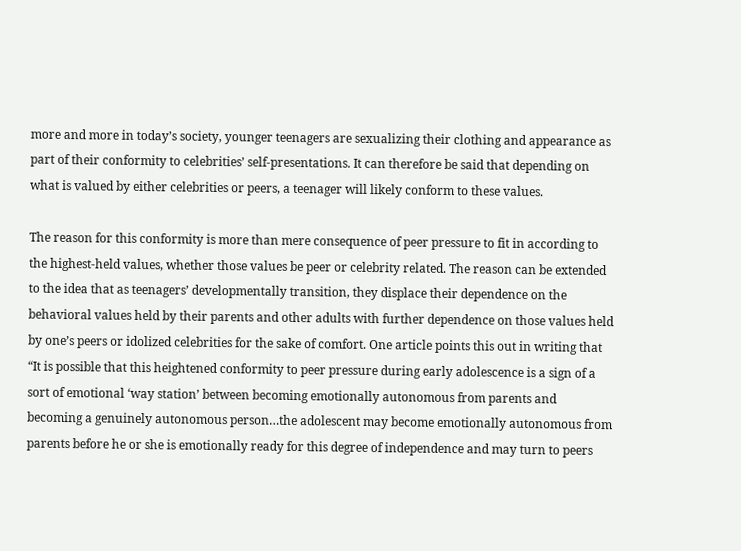more and more in today’s society, younger teenagers are sexualizing their clothing and appearance as part of their conformity to celebrities’ self-presentations. It can therefore be said that depending on what is valued by either celebrities or peers, a teenager will likely conform to these values.

The reason for this conformity is more than mere consequence of peer pressure to fit in according to the highest-held values, whether those values be peer or celebrity related. The reason can be extended to the idea that as teenagers’ developmentally transition, they displace their dependence on the behavioral values held by their parents and other adults with further dependence on those values held by one’s peers or idolized celebrities for the sake of comfort. One article points this out in writing that “It is possible that this heightened conformity to peer pressure during early adolescence is a sign of a sort of emotional ‘way station’ between becoming emotionally autonomous from parents and becoming a genuinely autonomous person…the adolescent may become emotionally autonomous from parents before he or she is emotionally ready for this degree of independence and may turn to peers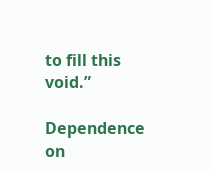to fill this void.”

Dependence on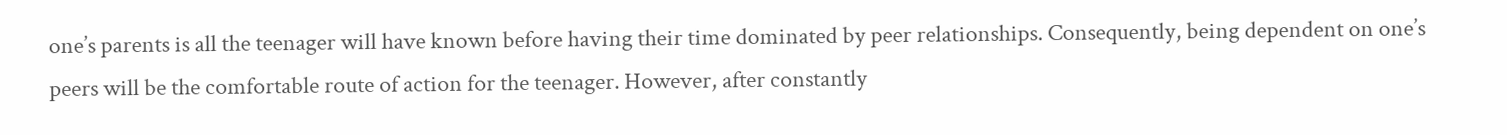one’s parents is all the teenager will have known before having their time dominated by peer relationships. Consequently, being dependent on one’s peers will be the comfortable route of action for the teenager. However, after constantly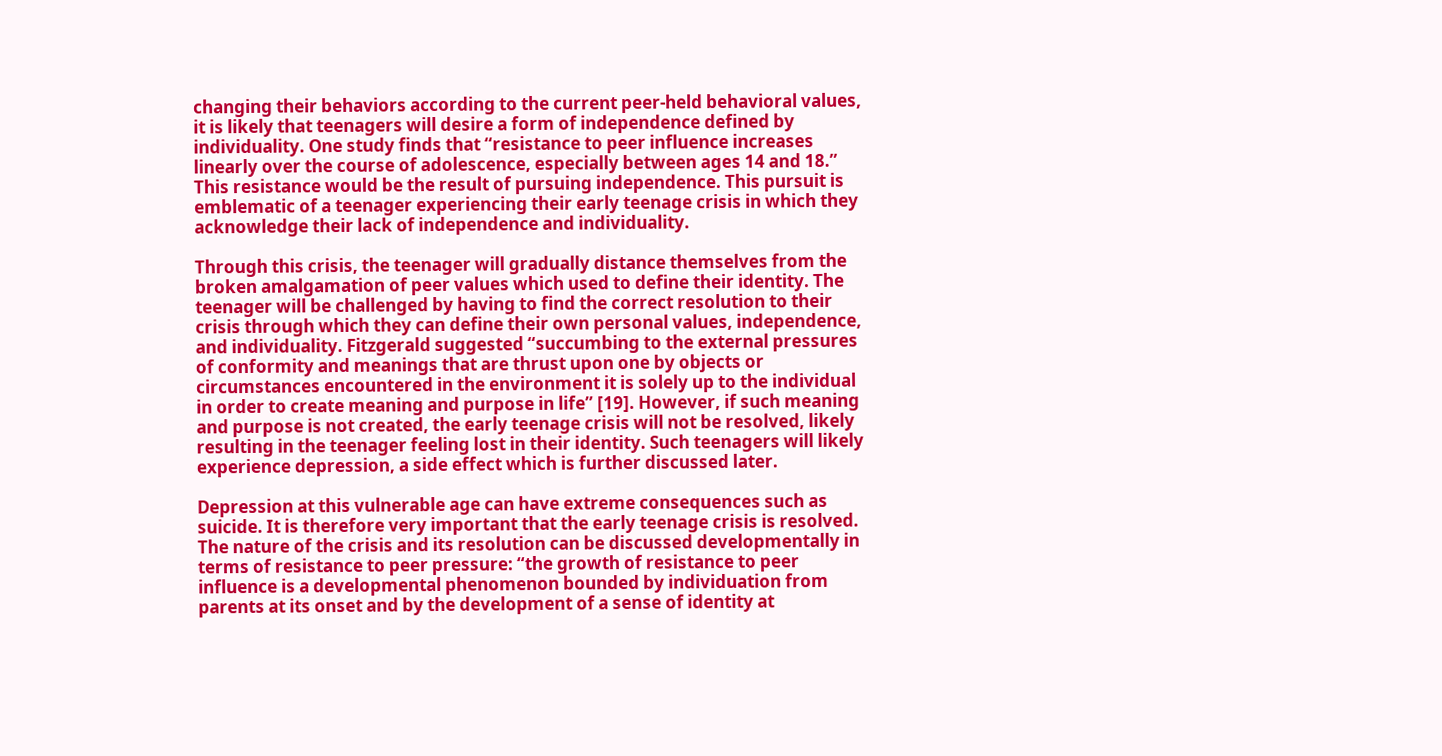changing their behaviors according to the current peer-held behavioral values, it is likely that teenagers will desire a form of independence defined by individuality. One study finds that “resistance to peer influence increases linearly over the course of adolescence, especially between ages 14 and 18.” This resistance would be the result of pursuing independence. This pursuit is emblematic of a teenager experiencing their early teenage crisis in which they acknowledge their lack of independence and individuality.

Through this crisis, the teenager will gradually distance themselves from the broken amalgamation of peer values which used to define their identity. The teenager will be challenged by having to find the correct resolution to their crisis through which they can define their own personal values, independence, and individuality. Fitzgerald suggested “succumbing to the external pressures of conformity and meanings that are thrust upon one by objects or circumstances encountered in the environment it is solely up to the individual in order to create meaning and purpose in life” [19]. However, if such meaning and purpose is not created, the early teenage crisis will not be resolved, likely resulting in the teenager feeling lost in their identity. Such teenagers will likely experience depression, a side effect which is further discussed later.

Depression at this vulnerable age can have extreme consequences such as suicide. It is therefore very important that the early teenage crisis is resolved. The nature of the crisis and its resolution can be discussed developmentally in terms of resistance to peer pressure: “the growth of resistance to peer influence is a developmental phenomenon bounded by individuation from parents at its onset and by the development of a sense of identity at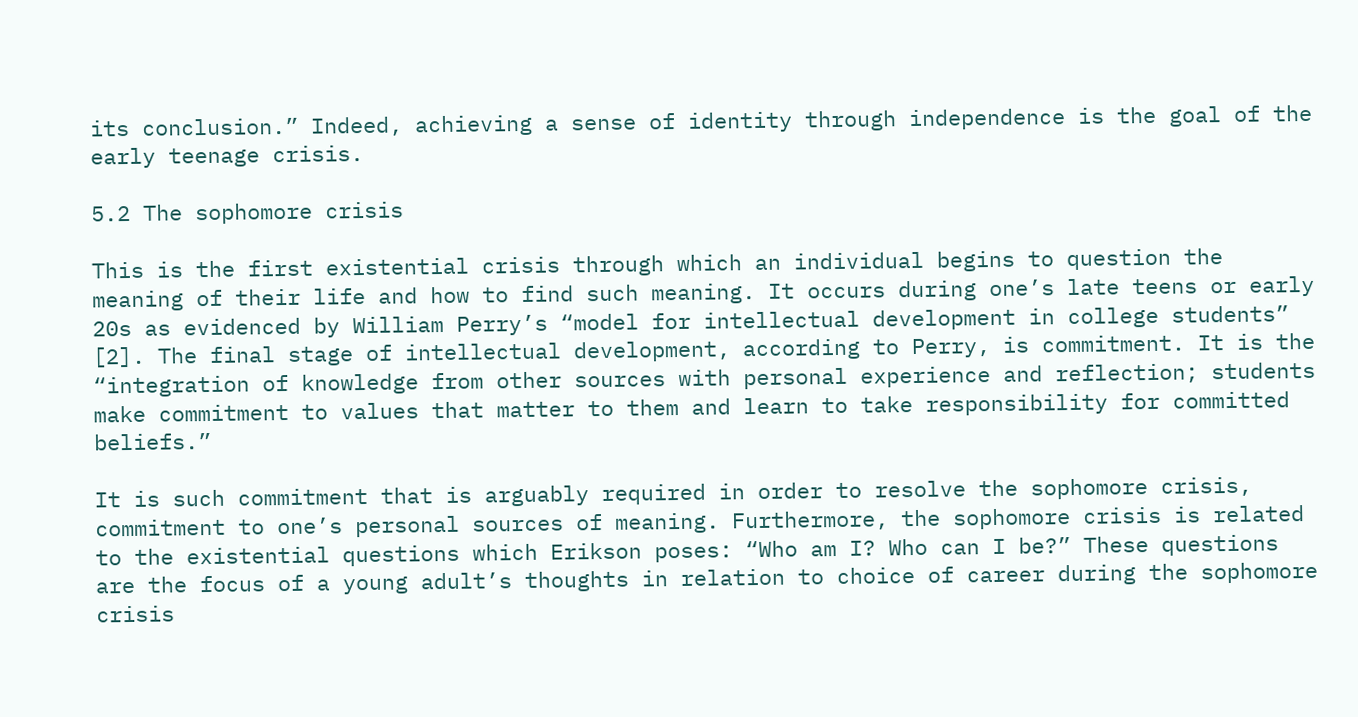its conclusion.” Indeed, achieving a sense of identity through independence is the goal of the early teenage crisis.

5.2 The sophomore crisis

This is the first existential crisis through which an individual begins to question the meaning of their life and how to find such meaning. It occurs during one’s late teens or early 20s as evidenced by William Perry’s “model for intellectual development in college students” [2]. The final stage of intellectual development, according to Perry, is commitment. It is the “integration of knowledge from other sources with personal experience and reflection; students make commitment to values that matter to them and learn to take responsibility for committed beliefs.”

It is such commitment that is arguably required in order to resolve the sophomore crisis, commitment to one’s personal sources of meaning. Furthermore, the sophomore crisis is related to the existential questions which Erikson poses: “Who am I? Who can I be?” These questions are the focus of a young adult’s thoughts in relation to choice of career during the sophomore crisis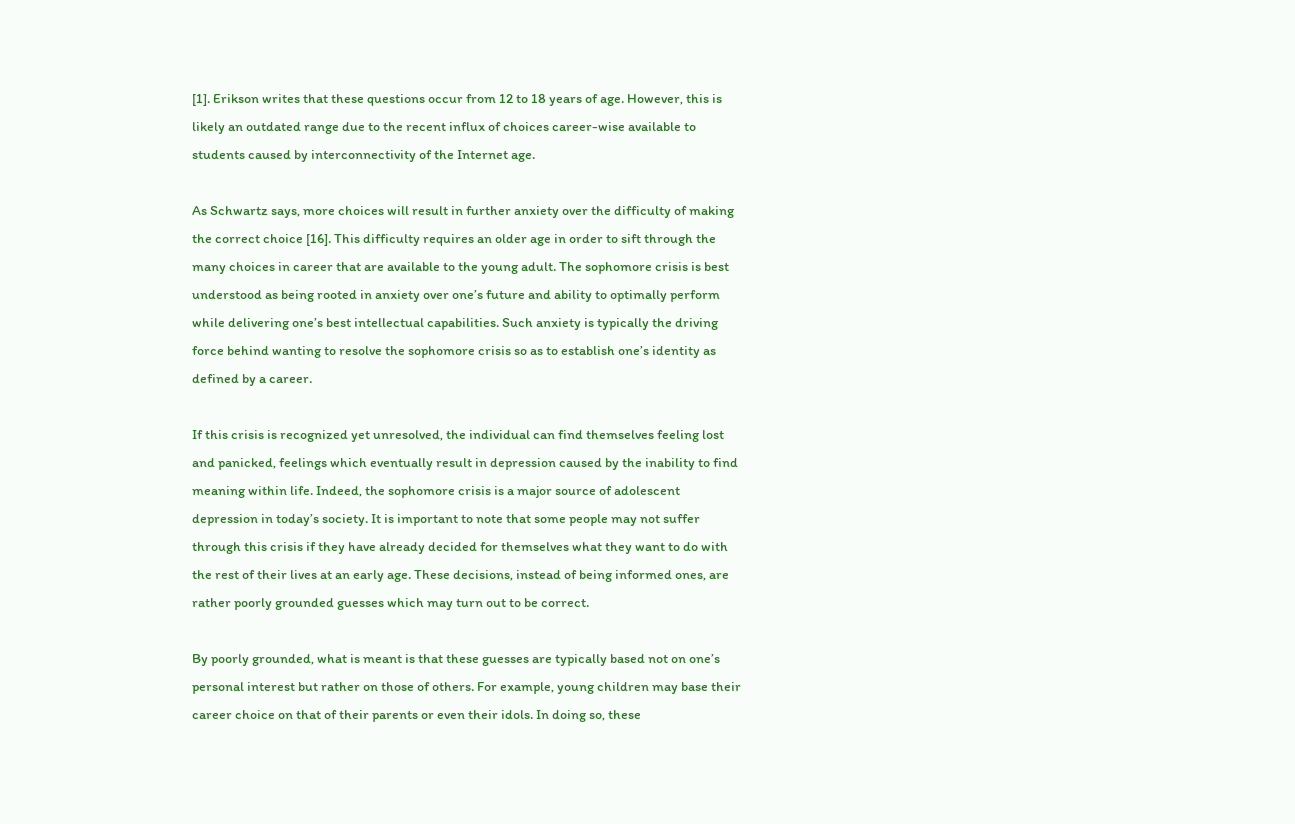[1]. Erikson writes that these questions occur from 12 to 18 years of age. However, this is likely an outdated range due to the recent influx of choices career-wise available to students caused by interconnectivity of the Internet age.

As Schwartz says, more choices will result in further anxiety over the difficulty of making the correct choice [16]. This difficulty requires an older age in order to sift through the many choices in career that are available to the young adult. The sophomore crisis is best understood as being rooted in anxiety over one’s future and ability to optimally perform while delivering one’s best intellectual capabilities. Such anxiety is typically the driving force behind wanting to resolve the sophomore crisis so as to establish one’s identity as defined by a career.

If this crisis is recognized yet unresolved, the individual can find themselves feeling lost and panicked, feelings which eventually result in depression caused by the inability to find meaning within life. Indeed, the sophomore crisis is a major source of adolescent depression in today’s society. It is important to note that some people may not suffer through this crisis if they have already decided for themselves what they want to do with the rest of their lives at an early age. These decisions, instead of being informed ones, are rather poorly grounded guesses which may turn out to be correct.

By poorly grounded, what is meant is that these guesses are typically based not on one’s personal interest but rather on those of others. For example, young children may base their career choice on that of their parents or even their idols. In doing so, these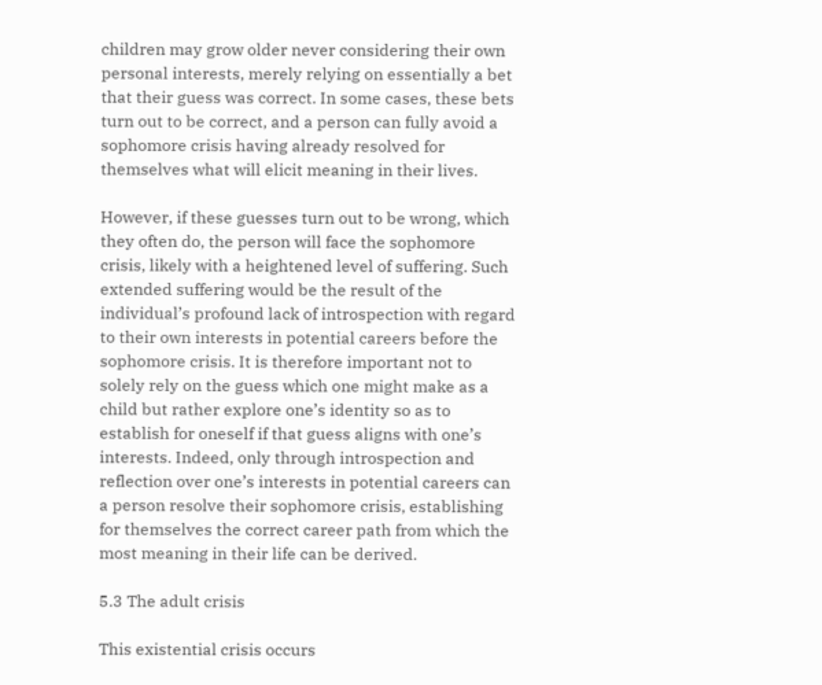children may grow older never considering their own personal interests, merely relying on essentially a bet that their guess was correct. In some cases, these bets turn out to be correct, and a person can fully avoid a sophomore crisis having already resolved for themselves what will elicit meaning in their lives.

However, if these guesses turn out to be wrong, which they often do, the person will face the sophomore crisis, likely with a heightened level of suffering. Such extended suffering would be the result of the individual’s profound lack of introspection with regard to their own interests in potential careers before the sophomore crisis. It is therefore important not to solely rely on the guess which one might make as a child but rather explore one’s identity so as to establish for oneself if that guess aligns with one’s interests. Indeed, only through introspection and reflection over one’s interests in potential careers can a person resolve their sophomore crisis, establishing for themselves the correct career path from which the most meaning in their life can be derived.

5.3 The adult crisis

This existential crisis occurs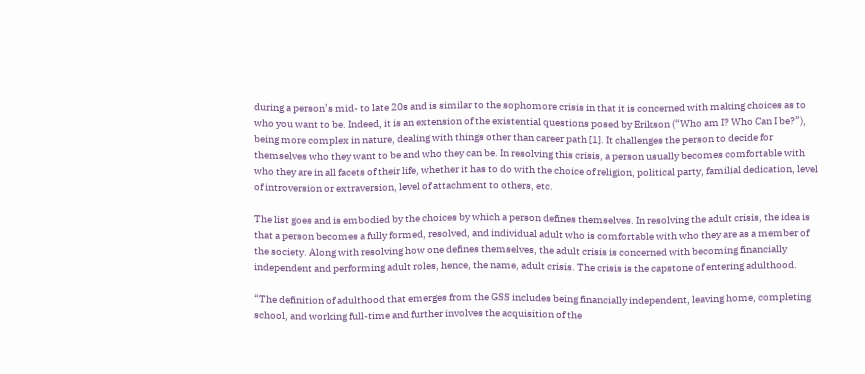during a person’s mid- to late 20s and is similar to the sophomore crisis in that it is concerned with making choices as to who you want to be. Indeed, it is an extension of the existential questions posed by Erikson (“Who am I? Who Can I be?”), being more complex in nature, dealing with things other than career path [1]. It challenges the person to decide for themselves who they want to be and who they can be. In resolving this crisis, a person usually becomes comfortable with who they are in all facets of their life, whether it has to do with the choice of religion, political party, familial dedication, level of introversion or extraversion, level of attachment to others, etc.

The list goes and is embodied by the choices by which a person defines themselves. In resolving the adult crisis, the idea is that a person becomes a fully formed, resolved, and individual adult who is comfortable with who they are as a member of the society. Along with resolving how one defines themselves, the adult crisis is concerned with becoming financially independent and performing adult roles, hence, the name, adult crisis. The crisis is the capstone of entering adulthood.

“The definition of adulthood that emerges from the GSS includes being financially independent, leaving home, completing school, and working full-time and further involves the acquisition of the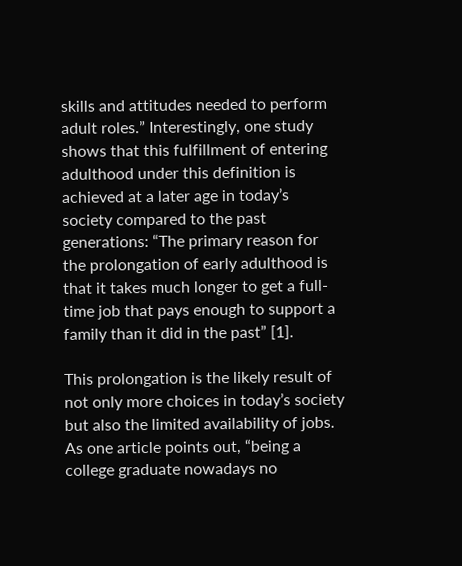skills and attitudes needed to perform adult roles.” Interestingly, one study shows that this fulfillment of entering adulthood under this definition is achieved at a later age in today’s society compared to the past generations: “The primary reason for the prolongation of early adulthood is that it takes much longer to get a full-time job that pays enough to support a family than it did in the past” [1].

This prolongation is the likely result of not only more choices in today’s society but also the limited availability of jobs. As one article points out, “being a college graduate nowadays no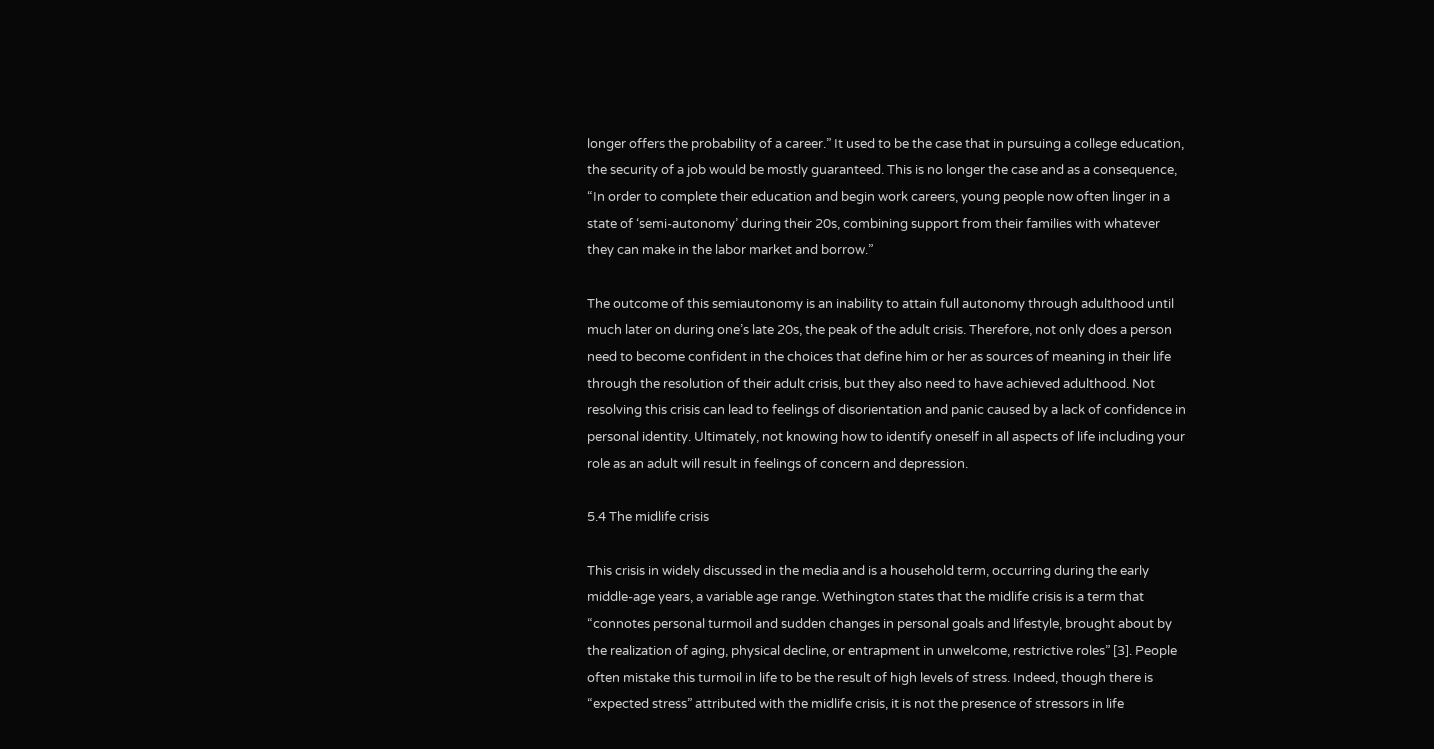longer offers the probability of a career.” It used to be the case that in pursuing a college education, the security of a job would be mostly guaranteed. This is no longer the case and as a consequence, “In order to complete their education and begin work careers, young people now often linger in a state of ‘semi-autonomy’ during their 20s, combining support from their families with whatever they can make in the labor market and borrow.”

The outcome of this semiautonomy is an inability to attain full autonomy through adulthood until much later on during one’s late 20s, the peak of the adult crisis. Therefore, not only does a person need to become confident in the choices that define him or her as sources of meaning in their life through the resolution of their adult crisis, but they also need to have achieved adulthood. Not resolving this crisis can lead to feelings of disorientation and panic caused by a lack of confidence in personal identity. Ultimately, not knowing how to identify oneself in all aspects of life including your role as an adult will result in feelings of concern and depression.

5.4 The midlife crisis

This crisis in widely discussed in the media and is a household term, occurring during the early middle-age years, a variable age range. Wethington states that the midlife crisis is a term that “connotes personal turmoil and sudden changes in personal goals and lifestyle, brought about by the realization of aging, physical decline, or entrapment in unwelcome, restrictive roles” [3]. People often mistake this turmoil in life to be the result of high levels of stress. Indeed, though there is “expected stress” attributed with the midlife crisis, it is not the presence of stressors in life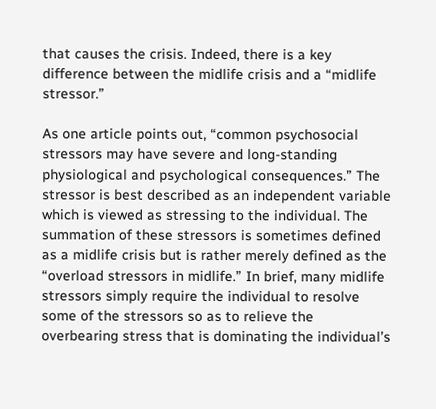that causes the crisis. Indeed, there is a key difference between the midlife crisis and a “midlife stressor.”

As one article points out, “common psychosocial stressors may have severe and long-standing physiological and psychological consequences.” The stressor is best described as an independent variable which is viewed as stressing to the individual. The summation of these stressors is sometimes defined as a midlife crisis but is rather merely defined as the “overload stressors in midlife.” In brief, many midlife stressors simply require the individual to resolve some of the stressors so as to relieve the overbearing stress that is dominating the individual’s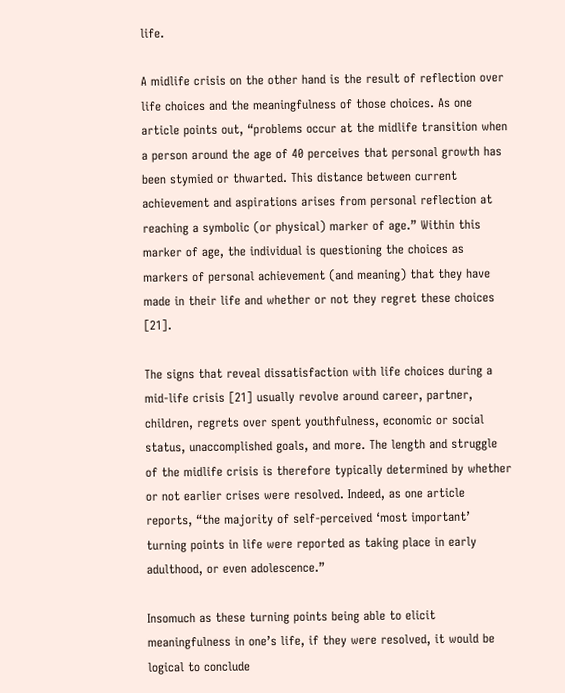life.

A midlife crisis on the other hand is the result of reflection over life choices and the meaningfulness of those choices. As one article points out, “problems occur at the midlife transition when a person around the age of 40 perceives that personal growth has been stymied or thwarted. This distance between current achievement and aspirations arises from personal reflection at reaching a symbolic (or physical) marker of age.” Within this marker of age, the individual is questioning the choices as markers of personal achievement (and meaning) that they have made in their life and whether or not they regret these choices [21].

The signs that reveal dissatisfaction with life choices during a mid-life crisis [21] usually revolve around career, partner, children, regrets over spent youthfulness, economic or social status, unaccomplished goals, and more. The length and struggle of the midlife crisis is therefore typically determined by whether or not earlier crises were resolved. Indeed, as one article reports, “the majority of self-perceived ‘most important’ turning points in life were reported as taking place in early adulthood, or even adolescence.”

Insomuch as these turning points being able to elicit meaningfulness in one’s life, if they were resolved, it would be logical to conclude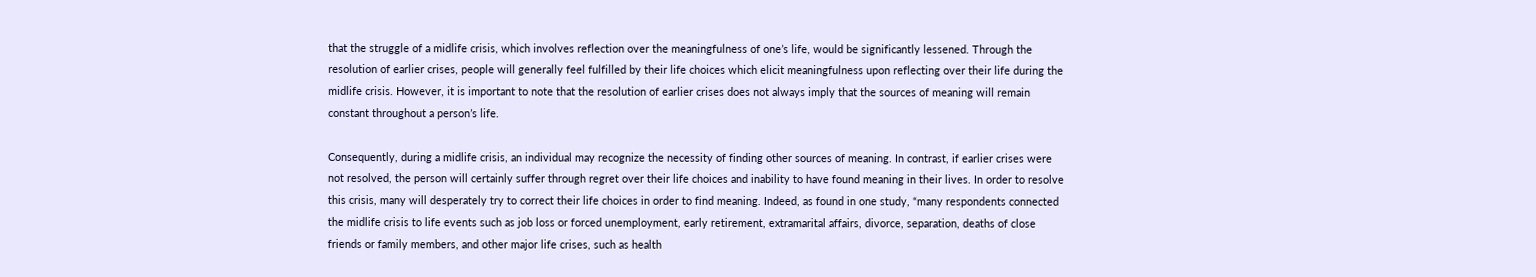that the struggle of a midlife crisis, which involves reflection over the meaningfulness of one’s life, would be significantly lessened. Through the resolution of earlier crises, people will generally feel fulfilled by their life choices which elicit meaningfulness upon reflecting over their life during the midlife crisis. However, it is important to note that the resolution of earlier crises does not always imply that the sources of meaning will remain constant throughout a person’s life.

Consequently, during a midlife crisis, an individual may recognize the necessity of finding other sources of meaning. In contrast, if earlier crises were not resolved, the person will certainly suffer through regret over their life choices and inability to have found meaning in their lives. In order to resolve this crisis, many will desperately try to correct their life choices in order to find meaning. Indeed, as found in one study, “many respondents connected the midlife crisis to life events such as job loss or forced unemployment, early retirement, extramarital affairs, divorce, separation, deaths of close friends or family members, and other major life crises, such as health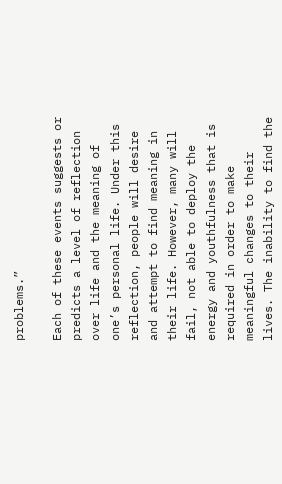problems.”

Each of these events suggests or predicts a level of reflection over life and the meaning of one’s personal life. Under this reflection, people will desire and attempt to find meaning in their life. However, many will fail, not able to deploy the energy and youthfulness that is required in order to make meaningful changes to their lives. The inability to find the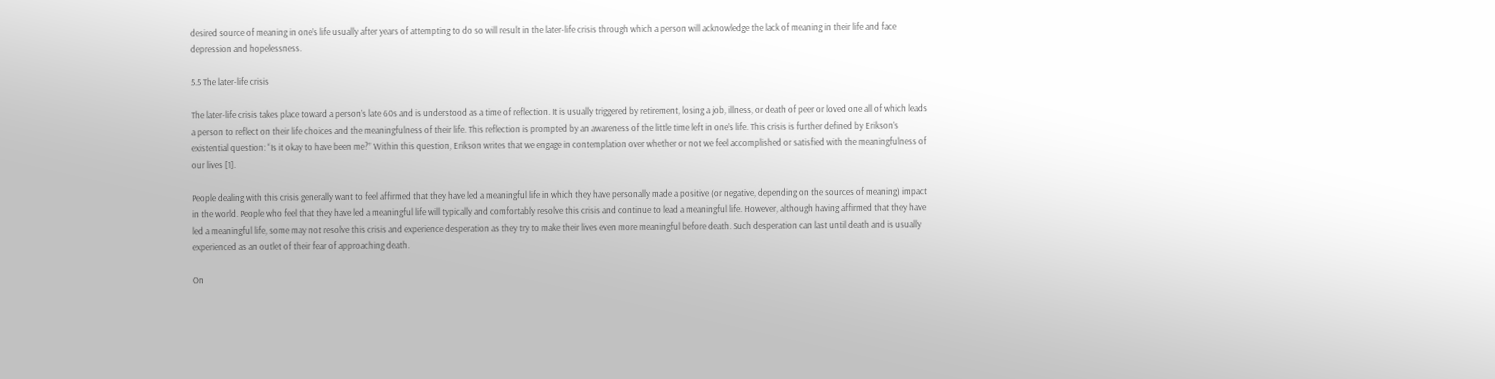desired source of meaning in one’s life usually after years of attempting to do so will result in the later-life crisis through which a person will acknowledge the lack of meaning in their life and face depression and hopelessness.

5.5 The later-life crisis

The later-life crisis takes place toward a person’s late 60s and is understood as a time of reflection. It is usually triggered by retirement, losing a job, illness, or death of peer or loved one all of which leads a person to reflect on their life choices and the meaningfulness of their life. This reflection is prompted by an awareness of the little time left in one’s life. This crisis is further defined by Erikson’s existential question: “Is it okay to have been me?” Within this question, Erikson writes that we engage in contemplation over whether or not we feel accomplished or satisfied with the meaningfulness of our lives [1].

People dealing with this crisis generally want to feel affirmed that they have led a meaningful life in which they have personally made a positive (or negative, depending on the sources of meaning) impact in the world. People who feel that they have led a meaningful life will typically and comfortably resolve this crisis and continue to lead a meaningful life. However, although having affirmed that they have led a meaningful life, some may not resolve this crisis and experience desperation as they try to make their lives even more meaningful before death. Such desperation can last until death and is usually experienced as an outlet of their fear of approaching death.

On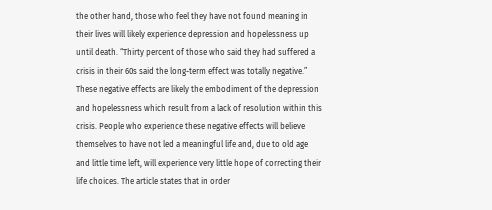the other hand, those who feel they have not found meaning in their lives will likely experience depression and hopelessness up until death. “Thirty percent of those who said they had suffered a crisis in their 60s said the long-term effect was totally negative.” These negative effects are likely the embodiment of the depression and hopelessness which result from a lack of resolution within this crisis. People who experience these negative effects will believe themselves to have not led a meaningful life and, due to old age and little time left, will experience very little hope of correcting their life choices. The article states that in order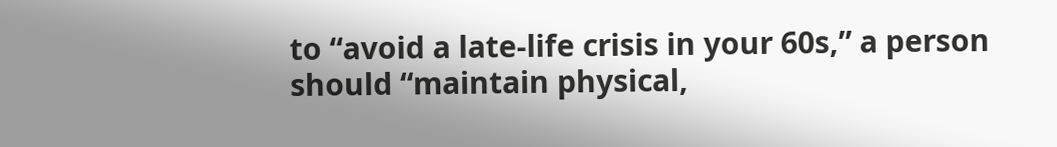to “avoid a late-life crisis in your 60s,” a person should “maintain physical,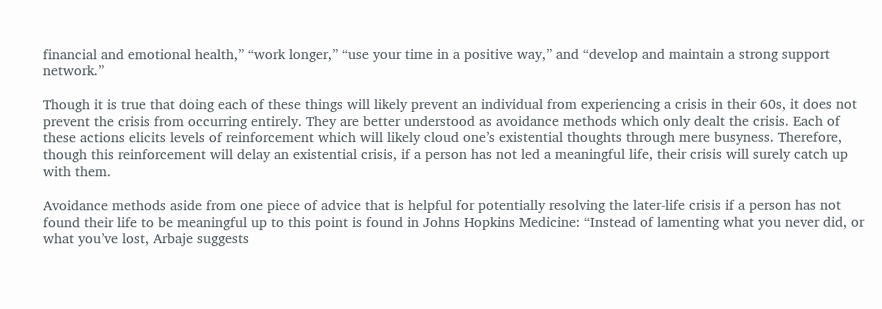financial and emotional health,” “work longer,” “use your time in a positive way,” and “develop and maintain a strong support network.”

Though it is true that doing each of these things will likely prevent an individual from experiencing a crisis in their 60s, it does not prevent the crisis from occurring entirely. They are better understood as avoidance methods which only dealt the crisis. Each of these actions elicits levels of reinforcement which will likely cloud one’s existential thoughts through mere busyness. Therefore, though this reinforcement will delay an existential crisis, if a person has not led a meaningful life, their crisis will surely catch up with them.

Avoidance methods aside from one piece of advice that is helpful for potentially resolving the later-life crisis if a person has not found their life to be meaningful up to this point is found in Johns Hopkins Medicine: “Instead of lamenting what you never did, or what you’ve lost, Arbaje suggests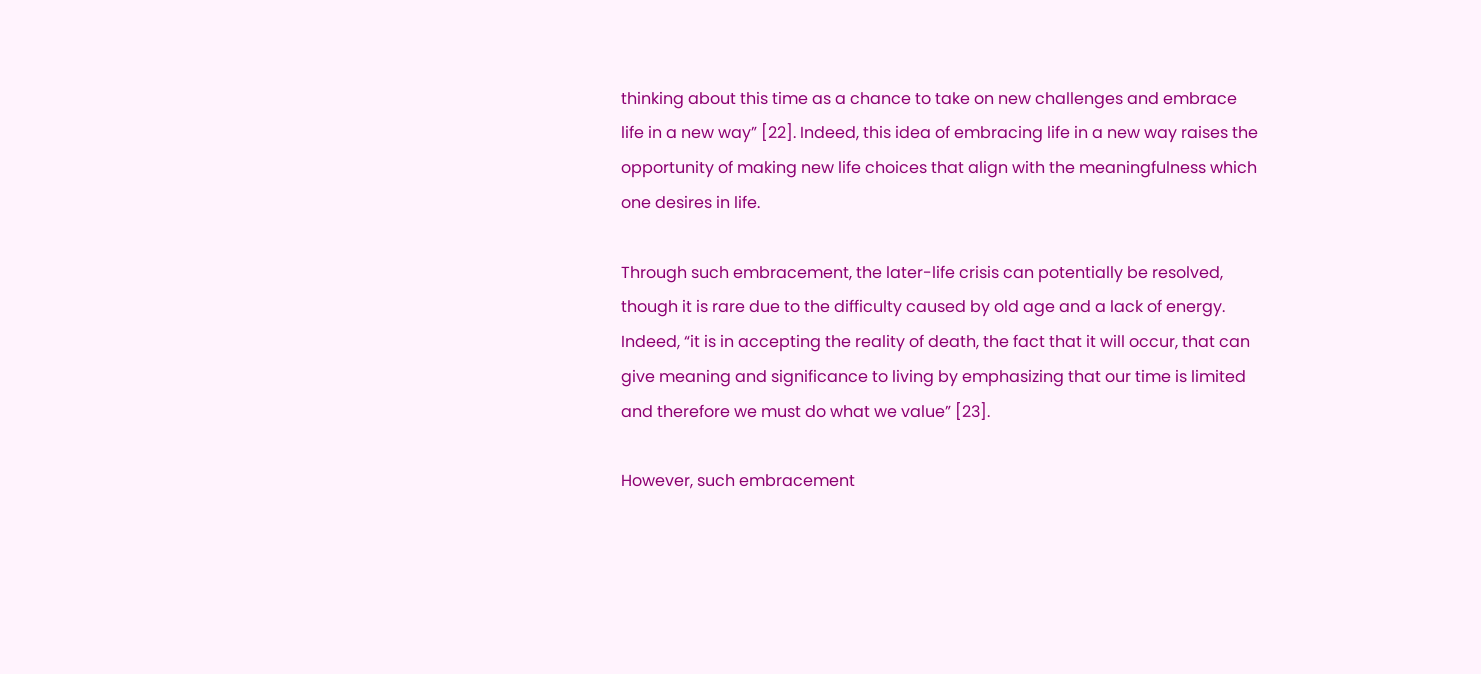thinking about this time as a chance to take on new challenges and embrace life in a new way” [22]. Indeed, this idea of embracing life in a new way raises the opportunity of making new life choices that align with the meaningfulness which one desires in life.

Through such embracement, the later-life crisis can potentially be resolved, though it is rare due to the difficulty caused by old age and a lack of energy. Indeed, “it is in accepting the reality of death, the fact that it will occur, that can give meaning and significance to living by emphasizing that our time is limited and therefore we must do what we value” [23].

However, such embracement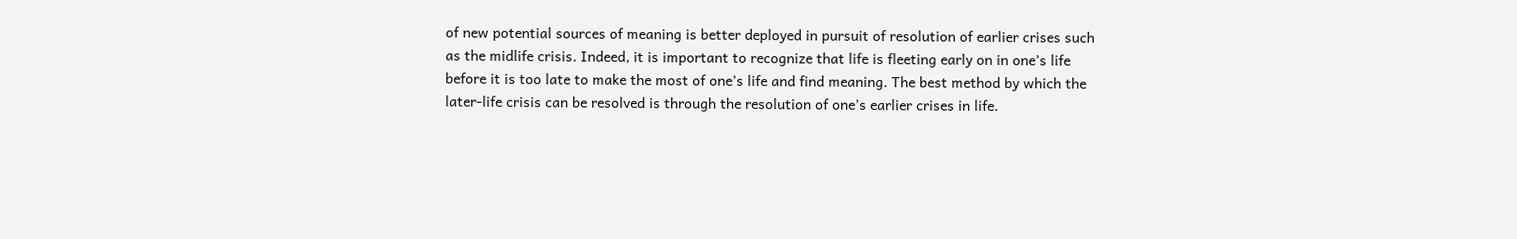of new potential sources of meaning is better deployed in pursuit of resolution of earlier crises such as the midlife crisis. Indeed, it is important to recognize that life is fleeting early on in one’s life before it is too late to make the most of one’s life and find meaning. The best method by which the later-life crisis can be resolved is through the resolution of one’s earlier crises in life.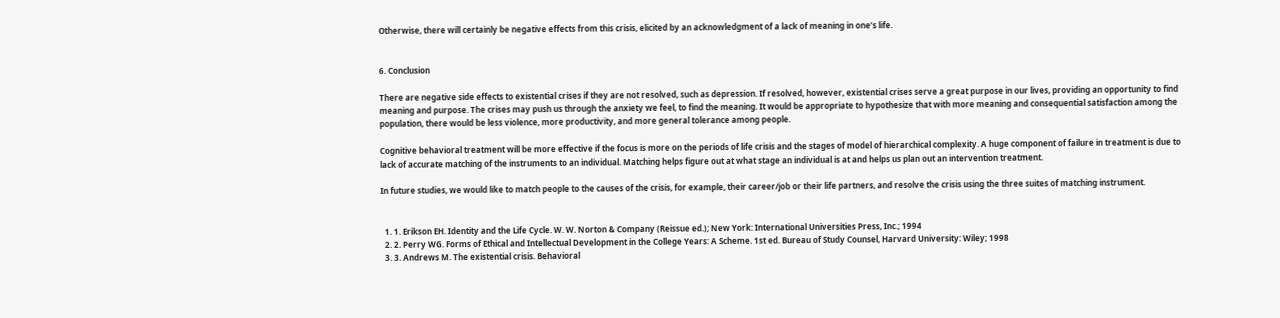Otherwise, there will certainly be negative effects from this crisis, elicited by an acknowledgment of a lack of meaning in one’s life.


6. Conclusion

There are negative side effects to existential crises if they are not resolved, such as depression. If resolved, however, existential crises serve a great purpose in our lives, providing an opportunity to find meaning and purpose. The crises may push us through the anxiety we feel, to find the meaning. It would be appropriate to hypothesize that with more meaning and consequential satisfaction among the population, there would be less violence, more productivity, and more general tolerance among people.

Cognitive behavioral treatment will be more effective if the focus is more on the periods of life crisis and the stages of model of hierarchical complexity. A huge component of failure in treatment is due to lack of accurate matching of the instruments to an individual. Matching helps figure out at what stage an individual is at and helps us plan out an intervention treatment.

In future studies, we would like to match people to the causes of the crisis, for example, their career/job or their life partners, and resolve the crisis using the three suites of matching instrument.


  1. 1. Erikson EH. Identity and the Life Cycle. W. W. Norton & Company (Reissue ed.); New York: International Universities Press, Inc.; 1994
  2. 2. Perry WG. Forms of Ethical and Intellectual Development in the College Years: A Scheme. 1st ed. Bureau of Study Counsel, Harvard University: Wiley; 1998
  3. 3. Andrews M. The existential crisis. Behavioral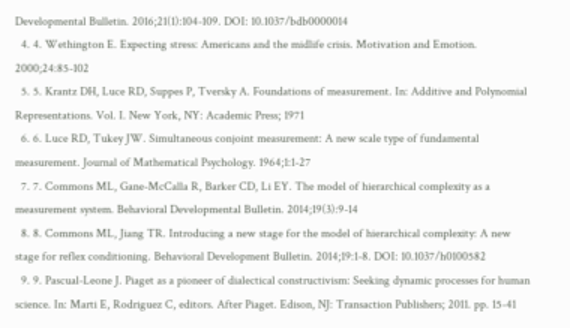Developmental Bulletin. 2016;21(1):104-109. DOI: 10.1037/bdb0000014
  4. 4. Wethington E. Expecting stress: Americans and the midlife crisis. Motivation and Emotion. 2000;24:85-102
  5. 5. Krantz DH, Luce RD, Suppes P, Tversky A. Foundations of measurement. In: Additive and Polynomial Representations. Vol. I. New York, NY: Academic Press; 1971
  6. 6. Luce RD, Tukey JW. Simultaneous conjoint measurement: A new scale type of fundamental measurement. Journal of Mathematical Psychology. 1964;1:1-27
  7. 7. Commons ML, Gane-McCalla R, Barker CD, Li EY. The model of hierarchical complexity as a measurement system. Behavioral Developmental Bulletin. 2014;19(3):9-14
  8. 8. Commons ML, Jiang TR. Introducing a new stage for the model of hierarchical complexity: A new stage for reflex conditioning. Behavioral Development Bulletin. 2014;19:1-8. DOI: 10.1037/h0100582
  9. 9. Pascual-Leone J. Piaget as a pioneer of dialectical constructivism: Seeking dynamic processes for human science. In: Marti E, Rodriguez C, editors. After Piaget. Edison, NJ: Transaction Publishers; 2011. pp. 15-41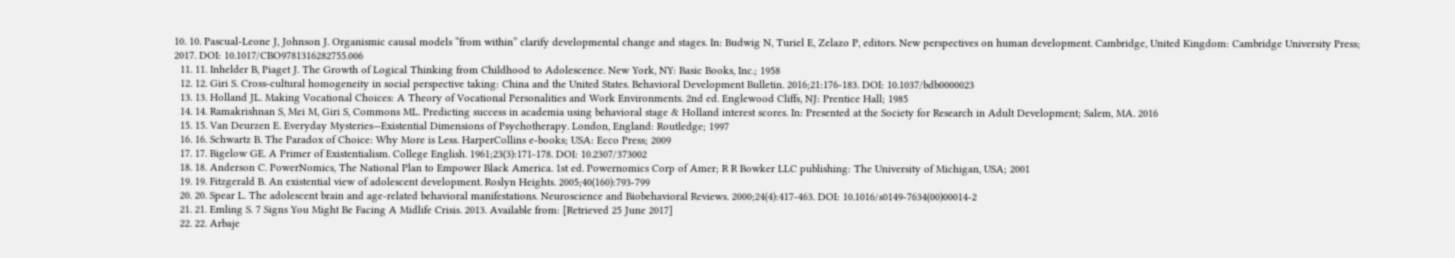10. 10. Pascual-Leone J, Johnson J. Organismic causal models “from within” clarify developmental change and stages. In: Budwig N, Turiel E, Zelazo P, editors. New perspectives on human development. Cambridge, United Kingdom: Cambridge University Press; 2017. DOI: 10.1017/CBO9781316282755.006
  11. 11. Inhelder B, Piaget J. The Growth of Logical Thinking from Childhood to Adolescence. New York, NY: Basic Books, Inc.; 1958
  12. 12. Giri S. Cross-cultural homogeneity in social perspective taking: China and the United States. Behavioral Development Bulletin. 2016;21:176-183. DOI: 10.1037/bdb0000023
  13. 13. Holland JL. Making Vocational Choices: A Theory of Vocational Personalities and Work Environments. 2nd ed. Englewood Cliffs, NJ: Prentice Hall; 1985
  14. 14. Ramakrishnan S, Mei M, Giri S, Commons ML. Predicting success in academia using behavioral stage & Holland interest scores. In: Presented at the Society for Research in Adult Development; Salem, MA. 2016
  15. 15. Van Deurzen E. Everyday Mysteries—Existential Dimensions of Psychotherapy. London, England: Routledge; 1997
  16. 16. Schwartz B. The Paradox of Choice: Why More is Less. HarperCollins e-books; USA: Ecco Press; 2009
  17. 17. Bigelow GE. A Primer of Existentialism. College English. 1961;23(3):171-178. DOI: 10.2307/373002
  18. 18. Anderson C. PowerNomics, The National Plan to Empower Black America. 1st ed. Powernomics Corp of Amer; R R Bowker LLC publishing: The University of Michigan, USA; 2001
  19. 19. Fitzgerald B. An existential view of adolescent development. Roslyn Heights. 2005;40(160):793-799
  20. 20. Spear L. The adolescent brain and age-related behavioral manifestations. Neuroscience and Biobehavioral Reviews. 2000;24(4):417-463. DOI: 10.1016/s0149-7634(00)00014-2
  21. 21. Emling S. 7 Signs You Might Be Facing A Midlife Crisis. 2013. Available from: [Retrieved 25 June 2017]
  22. 22. Arbaje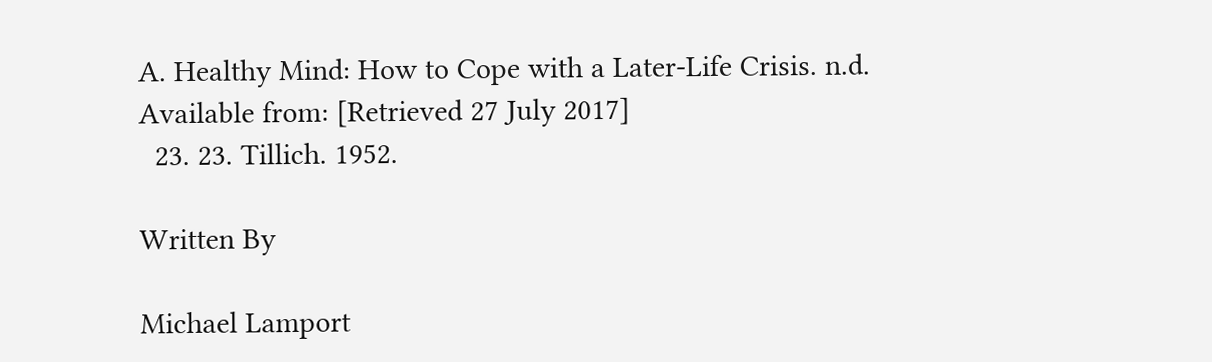A. Healthy Mind: How to Cope with a Later-Life Crisis. n.d. Available from: [Retrieved 27 July 2017]
  23. 23. Tillich. 1952.

Written By

Michael Lamport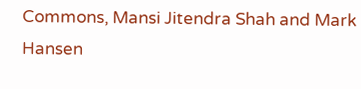Commons, Mansi Jitendra Shah and Mark Hansen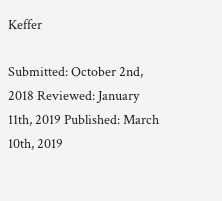Keffer

Submitted: October 2nd, 2018 Reviewed: January 11th, 2019 Published: March 10th, 2019